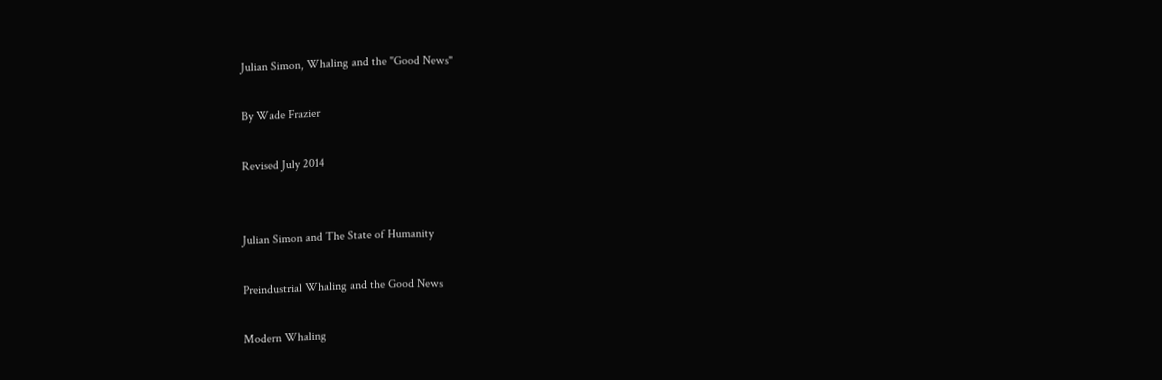Julian Simon, Whaling and the "Good News"

By Wade Frazier

Revised July 2014


Julian Simon and The State of Humanity

Preindustrial Whaling and the Good News

Modern Whaling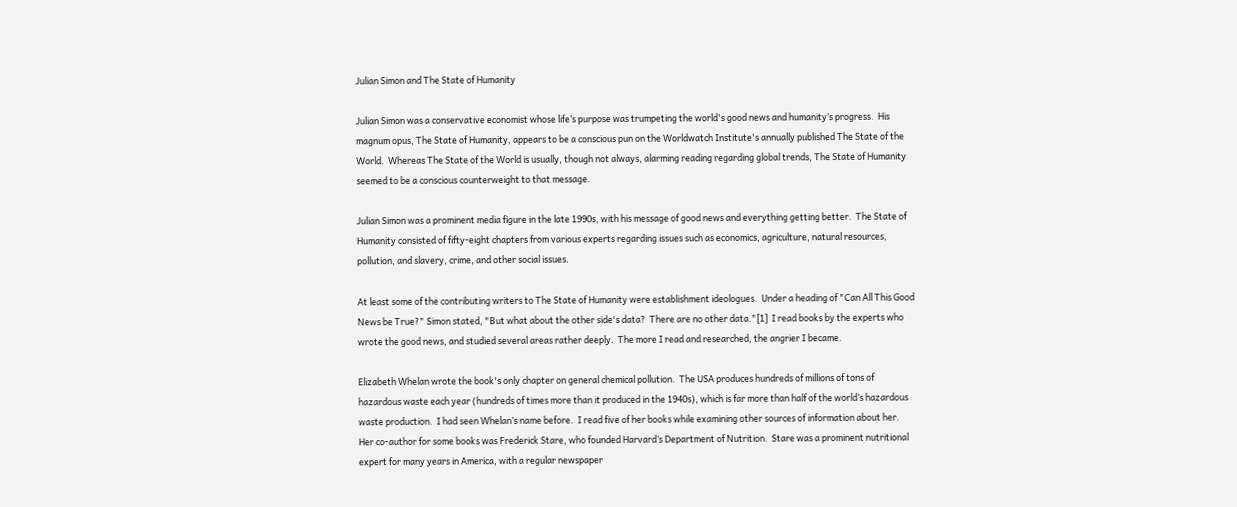Julian Simon and The State of Humanity

Julian Simon was a conservative economist whose life’s purpose was trumpeting the world's good news and humanity’s progress.  His magnum opus, The State of Humanity, appears to be a conscious pun on the Worldwatch Institute's annually published The State of the World.  Whereas The State of the World is usually, though not always, alarming reading regarding global trends, The State of Humanity seemed to be a conscious counterweight to that message.

Julian Simon was a prominent media figure in the late 1990s, with his message of good news and everything getting better.  The State of Humanity consisted of fifty-eight chapters from various experts regarding issues such as economics, agriculture, natural resources, pollution, and slavery, crime, and other social issues.

At least some of the contributing writers to The State of Humanity were establishment ideologues.  Under a heading of "Can All This Good News be True?" Simon stated, "But what about the other side's data?  There are no other data."[1]  I read books by the experts who wrote the good news, and studied several areas rather deeply.  The more I read and researched, the angrier I became.

Elizabeth Whelan wrote the book's only chapter on general chemical pollution.  The USA produces hundreds of millions of tons of hazardous waste each year (hundreds of times more than it produced in the 1940s), which is far more than half of the world’s hazardous waste production.  I had seen Whelan’s name before.  I read five of her books while examining other sources of information about her.  Her co-author for some books was Frederick Stare, who founded Harvard’s Department of Nutrition.  Stare was a prominent nutritional expert for many years in America, with a regular newspaper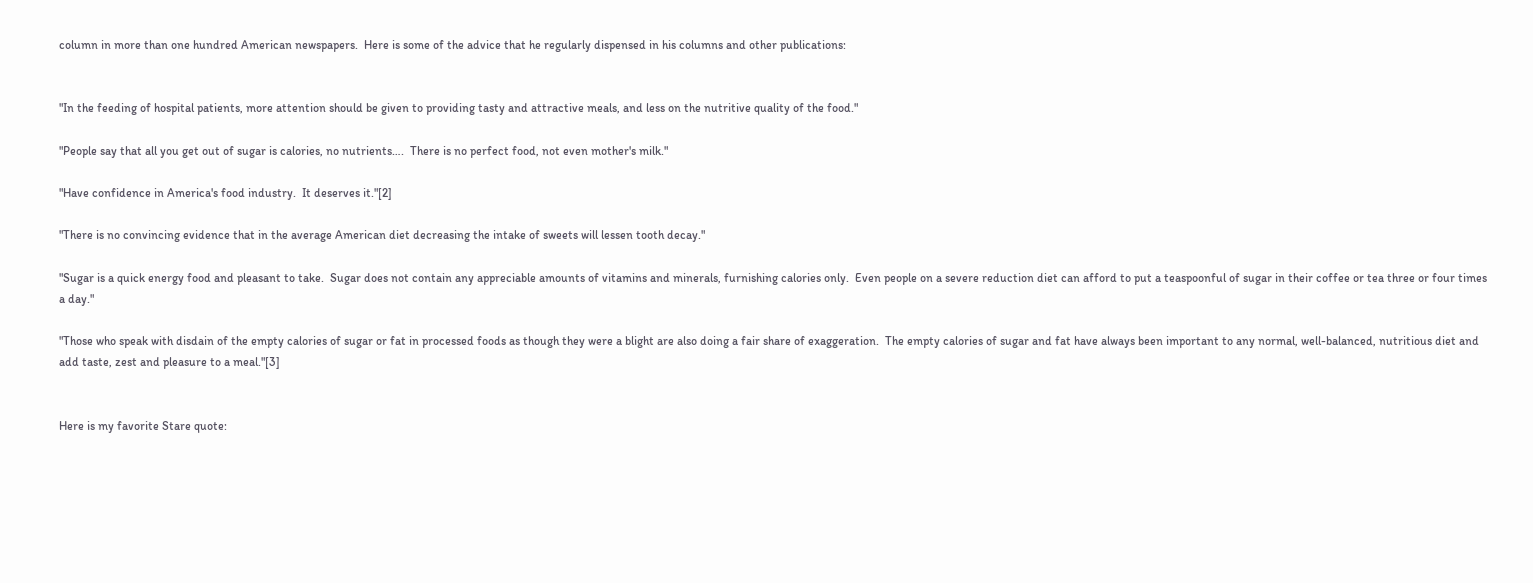column in more than one hundred American newspapers.  Here is some of the advice that he regularly dispensed in his columns and other publications:


"In the feeding of hospital patients, more attention should be given to providing tasty and attractive meals, and less on the nutritive quality of the food."

"People say that all you get out of sugar is calories, no nutrients….  There is no perfect food, not even mother's milk."

"Have confidence in America's food industry.  It deserves it."[2]

"There is no convincing evidence that in the average American diet decreasing the intake of sweets will lessen tooth decay."

"Sugar is a quick energy food and pleasant to take.  Sugar does not contain any appreciable amounts of vitamins and minerals, furnishing calories only.  Even people on a severe reduction diet can afford to put a teaspoonful of sugar in their coffee or tea three or four times a day."

"Those who speak with disdain of the empty calories of sugar or fat in processed foods as though they were a blight are also doing a fair share of exaggeration.  The empty calories of sugar and fat have always been important to any normal, well-balanced, nutritious diet and add taste, zest and pleasure to a meal."[3]


Here is my favorite Stare quote: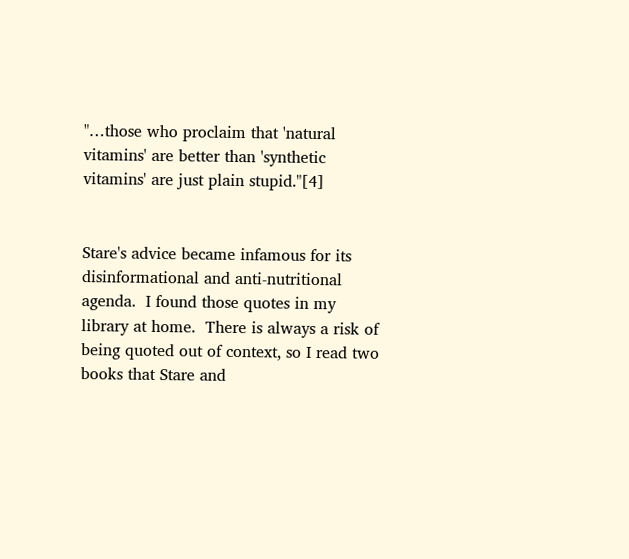"…those who proclaim that 'natural vitamins' are better than 'synthetic vitamins' are just plain stupid."[4]


Stare's advice became infamous for its disinformational and anti-nutritional agenda.  I found those quotes in my library at home.  There is always a risk of being quoted out of context, so I read two books that Stare and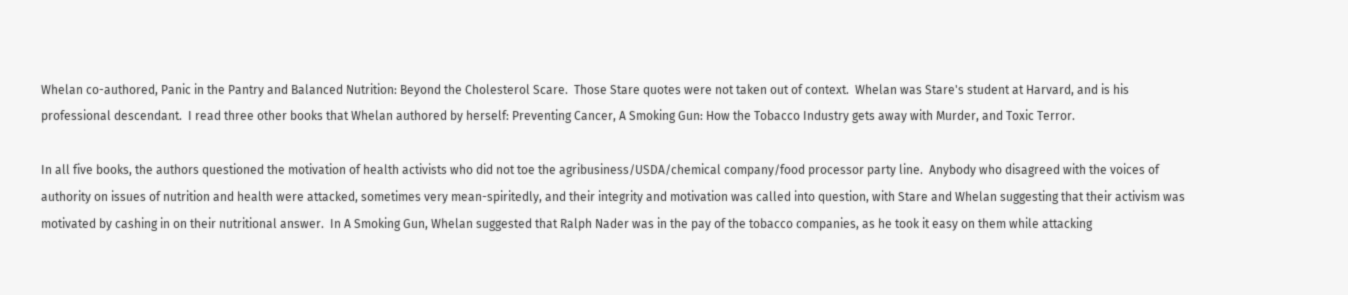Whelan co-authored, Panic in the Pantry and Balanced Nutrition: Beyond the Cholesterol Scare.  Those Stare quotes were not taken out of context.  Whelan was Stare's student at Harvard, and is his professional descendant.  I read three other books that Whelan authored by herself: Preventing Cancer, A Smoking Gun: How the Tobacco Industry gets away with Murder, and Toxic Terror.

In all five books, the authors questioned the motivation of health activists who did not toe the agribusiness/USDA/chemical company/food processor party line.  Anybody who disagreed with the voices of authority on issues of nutrition and health were attacked, sometimes very mean-spiritedly, and their integrity and motivation was called into question, with Stare and Whelan suggesting that their activism was motivated by cashing in on their nutritional answer.  In A Smoking Gun, Whelan suggested that Ralph Nader was in the pay of the tobacco companies, as he took it easy on them while attacking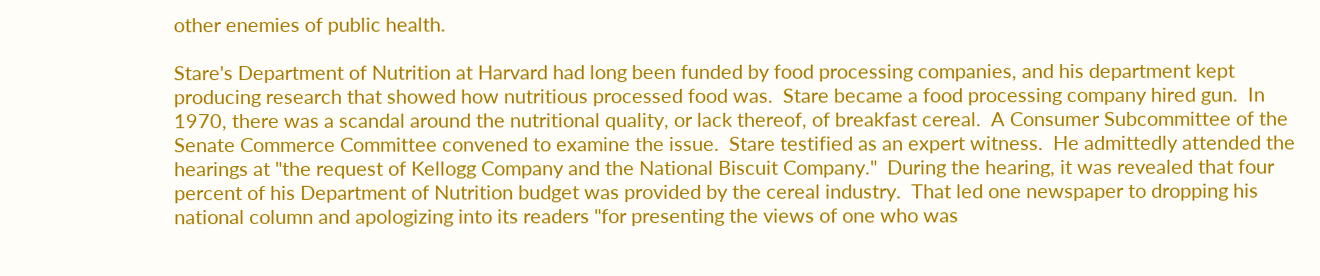other enemies of public health.

Stare's Department of Nutrition at Harvard had long been funded by food processing companies, and his department kept producing research that showed how nutritious processed food was.  Stare became a food processing company hired gun.  In 1970, there was a scandal around the nutritional quality, or lack thereof, of breakfast cereal.  A Consumer Subcommittee of the Senate Commerce Committee convened to examine the issue.  Stare testified as an expert witness.  He admittedly attended the hearings at "the request of Kellogg Company and the National Biscuit Company."  During the hearing, it was revealed that four percent of his Department of Nutrition budget was provided by the cereal industry.  That led one newspaper to dropping his national column and apologizing into its readers "for presenting the views of one who was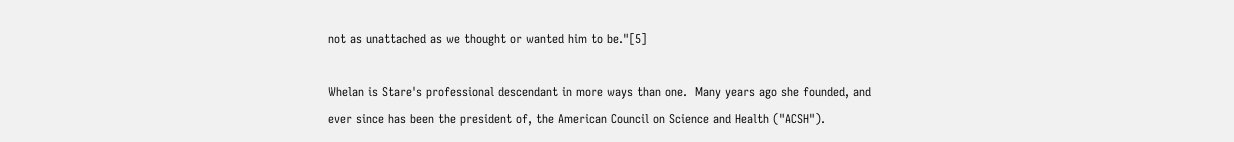not as unattached as we thought or wanted him to be."[5]

Whelan is Stare's professional descendant in more ways than one.  Many years ago she founded, and ever since has been the president of, the American Council on Science and Health ("ACSH").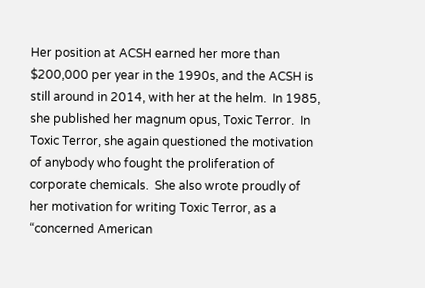Her position at ACSH earned her more than $200,000 per year in the 1990s, and the ACSH is still around in 2014, with her at the helm.  In 1985, she published her magnum opus, Toxic Terror.  In Toxic Terror, she again questioned the motivation of anybody who fought the proliferation of corporate chemicals.  She also wrote proudly of her motivation for writing Toxic Terror, as a “concerned American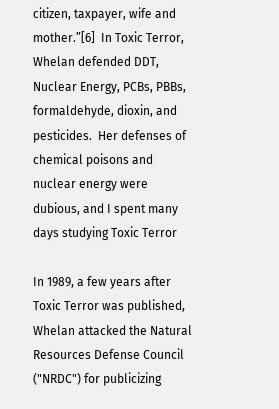citizen, taxpayer, wife and mother.”[6]  In Toxic Terror, Whelan defended DDT, Nuclear Energy, PCBs, PBBs, formaldehyde, dioxin, and pesticides.  Her defenses of chemical poisons and nuclear energy were dubious, and I spent many days studying Toxic Terror

In 1989, a few years after Toxic Terror was published, Whelan attacked the Natural Resources Defense Council ("NRDC") for publicizing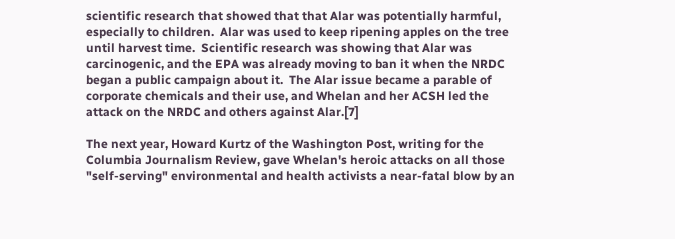scientific research that showed that that Alar was potentially harmful, especially to children.  Alar was used to keep ripening apples on the tree until harvest time.  Scientific research was showing that Alar was carcinogenic, and the EPA was already moving to ban it when the NRDC began a public campaign about it.  The Alar issue became a parable of corporate chemicals and their use, and Whelan and her ACSH led the attack on the NRDC and others against Alar.[7]

The next year, Howard Kurtz of the Washington Post, writing for the Columbia Journalism Review, gave Whelan's heroic attacks on all those "self-serving" environmental and health activists a near-fatal blow by an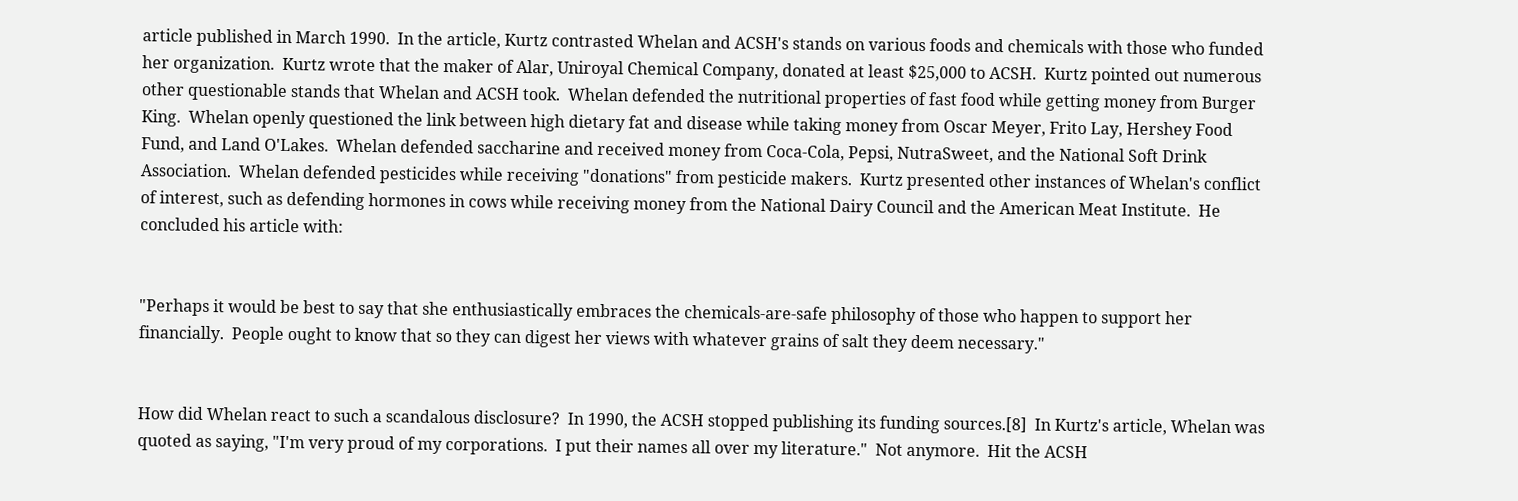article published in March 1990.  In the article, Kurtz contrasted Whelan and ACSH's stands on various foods and chemicals with those who funded her organization.  Kurtz wrote that the maker of Alar, Uniroyal Chemical Company, donated at least $25,000 to ACSH.  Kurtz pointed out numerous other questionable stands that Whelan and ACSH took.  Whelan defended the nutritional properties of fast food while getting money from Burger King.  Whelan openly questioned the link between high dietary fat and disease while taking money from Oscar Meyer, Frito Lay, Hershey Food Fund, and Land O'Lakes.  Whelan defended saccharine and received money from Coca-Cola, Pepsi, NutraSweet, and the National Soft Drink Association.  Whelan defended pesticides while receiving "donations" from pesticide makers.  Kurtz presented other instances of Whelan's conflict of interest, such as defending hormones in cows while receiving money from the National Dairy Council and the American Meat Institute.  He concluded his article with:


"Perhaps it would be best to say that she enthusiastically embraces the chemicals-are-safe philosophy of those who happen to support her financially.  People ought to know that so they can digest her views with whatever grains of salt they deem necessary."


How did Whelan react to such a scandalous disclosure?  In 1990, the ACSH stopped publishing its funding sources.[8]  In Kurtz's article, Whelan was quoted as saying, "I'm very proud of my corporations.  I put their names all over my literature."  Not anymore.  Hit the ACSH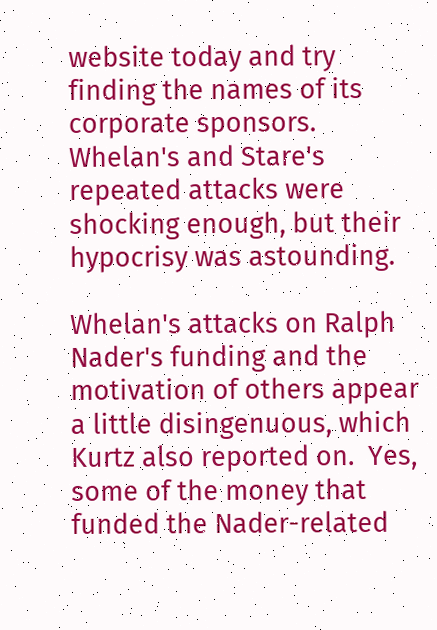website today and try finding the names of its corporate sponsors.  Whelan's and Stare's repeated attacks were shocking enough, but their hypocrisy was astounding.

Whelan's attacks on Ralph Nader's funding and the motivation of others appear a little disingenuous, which Kurtz also reported on.  Yes, some of the money that funded the Nader-related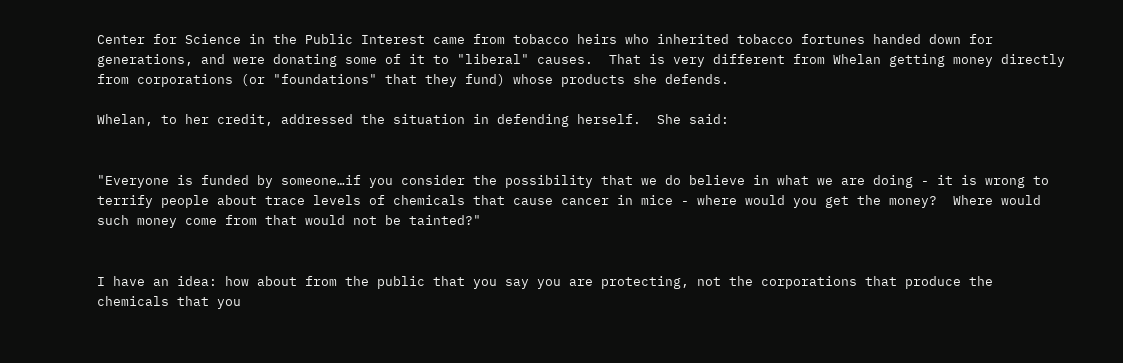Center for Science in the Public Interest came from tobacco heirs who inherited tobacco fortunes handed down for generations, and were donating some of it to "liberal" causes.  That is very different from Whelan getting money directly from corporations (or "foundations" that they fund) whose products she defends.

Whelan, to her credit, addressed the situation in defending herself.  She said:


"Everyone is funded by someone…if you consider the possibility that we do believe in what we are doing - it is wrong to terrify people about trace levels of chemicals that cause cancer in mice - where would you get the money?  Where would such money come from that would not be tainted?"


I have an idea: how about from the public that you say you are protecting, not the corporations that produce the chemicals that you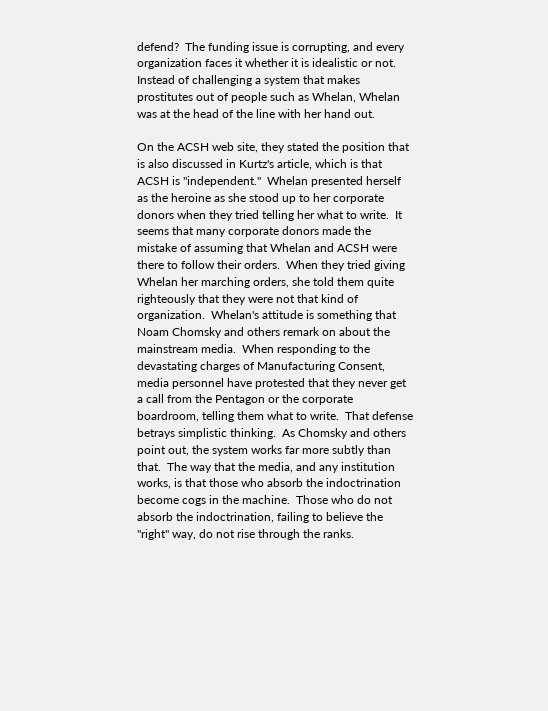defend?  The funding issue is corrupting, and every organization faces it whether it is idealistic or not.  Instead of challenging a system that makes prostitutes out of people such as Whelan, Whelan was at the head of the line with her hand out.

On the ACSH web site, they stated the position that is also discussed in Kurtz's article, which is that ACSH is "independent."  Whelan presented herself as the heroine as she stood up to her corporate donors when they tried telling her what to write.  It seems that many corporate donors made the mistake of assuming that Whelan and ACSH were there to follow their orders.  When they tried giving Whelan her marching orders, she told them quite righteously that they were not that kind of organization.  Whelan's attitude is something that Noam Chomsky and others remark on about the mainstream media.  When responding to the devastating charges of Manufacturing Consent, media personnel have protested that they never get a call from the Pentagon or the corporate boardroom, telling them what to write.  That defense betrays simplistic thinking.  As Chomsky and others point out, the system works far more subtly than that.  The way that the media, and any institution works, is that those who absorb the indoctrination become cogs in the machine.  Those who do not absorb the indoctrination, failing to believe the "right" way, do not rise through the ranks.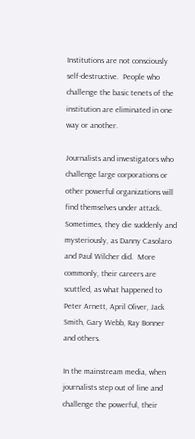Institutions are not consciously self-destructive.  People who challenge the basic tenets of the institution are eliminated in one way or another.

Journalists and investigators who challenge large corporations or other powerful organizations will find themselves under attack.  Sometimes, they die suddenly and mysteriously, as Danny Casolaro and Paul Wilcher did.  More commonly, their careers are scuttled, as what happened to Peter Arnett, April Oliver, Jack Smith, Gary Webb, Ray Bonner and others.

In the mainstream media, when journalists step out of line and challenge the powerful, their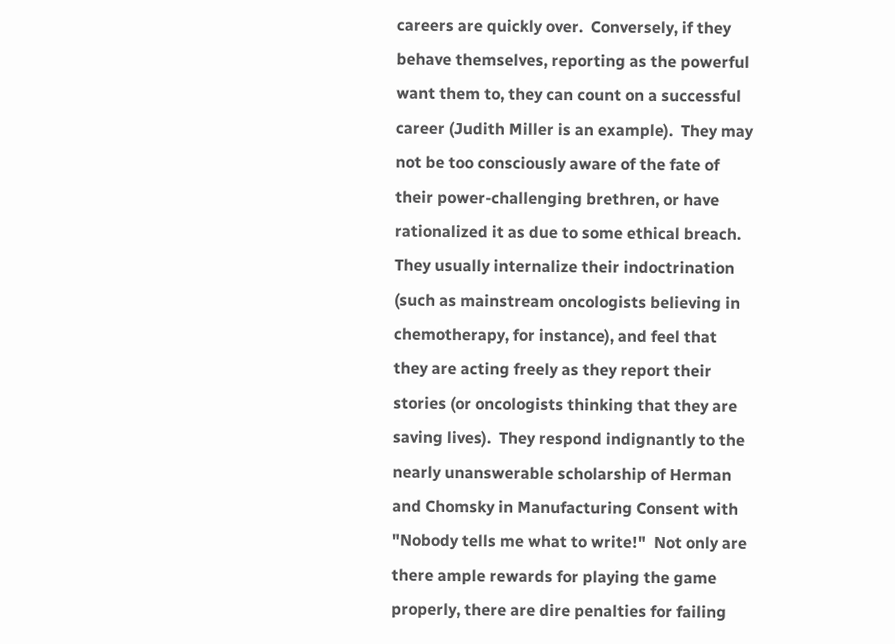careers are quickly over.  Conversely, if they behave themselves, reporting as the powerful want them to, they can count on a successful career (Judith Miller is an example).  They may not be too consciously aware of the fate of their power-challenging brethren, or have rationalized it as due to some ethical breach.  They usually internalize their indoctrination (such as mainstream oncologists believing in chemotherapy, for instance), and feel that they are acting freely as they report their stories (or oncologists thinking that they are saving lives).  They respond indignantly to the nearly unanswerable scholarship of Herman and Chomsky in Manufacturing Consent with "Nobody tells me what to write!"  Not only are there ample rewards for playing the game properly, there are dire penalties for failing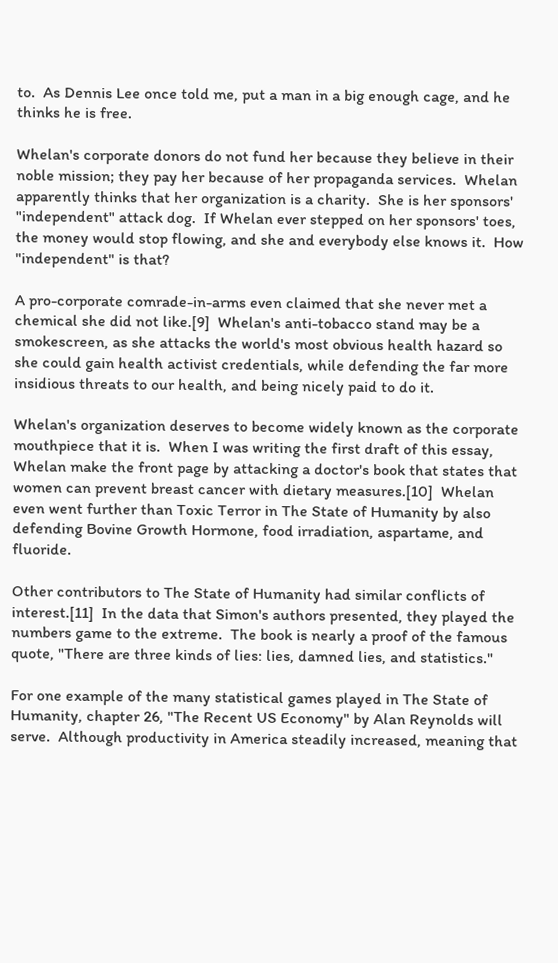to.  As Dennis Lee once told me, put a man in a big enough cage, and he thinks he is free.

Whelan's corporate donors do not fund her because they believe in their noble mission; they pay her because of her propaganda services.  Whelan apparently thinks that her organization is a charity.  She is her sponsors' "independent" attack dog.  If Whelan ever stepped on her sponsors' toes, the money would stop flowing, and she and everybody else knows it.  How "independent" is that?

A pro-corporate comrade-in-arms even claimed that she never met a chemical she did not like.[9]  Whelan's anti-tobacco stand may be a smokescreen, as she attacks the world's most obvious health hazard so she could gain health activist credentials, while defending the far more insidious threats to our health, and being nicely paid to do it.

Whelan's organization deserves to become widely known as the corporate mouthpiece that it is.  When I was writing the first draft of this essay, Whelan make the front page by attacking a doctor's book that states that women can prevent breast cancer with dietary measures.[10]  Whelan even went further than Toxic Terror in The State of Humanity by also defending Bovine Growth Hormone, food irradiation, aspartame, and fluoride.

Other contributors to The State of Humanity had similar conflicts of interest.[11]  In the data that Simon's authors presented, they played the numbers game to the extreme.  The book is nearly a proof of the famous quote, "There are three kinds of lies: lies, damned lies, and statistics."

For one example of the many statistical games played in The State of Humanity, chapter 26, "The Recent US Economy" by Alan Reynolds will serve.  Although productivity in America steadily increased, meaning that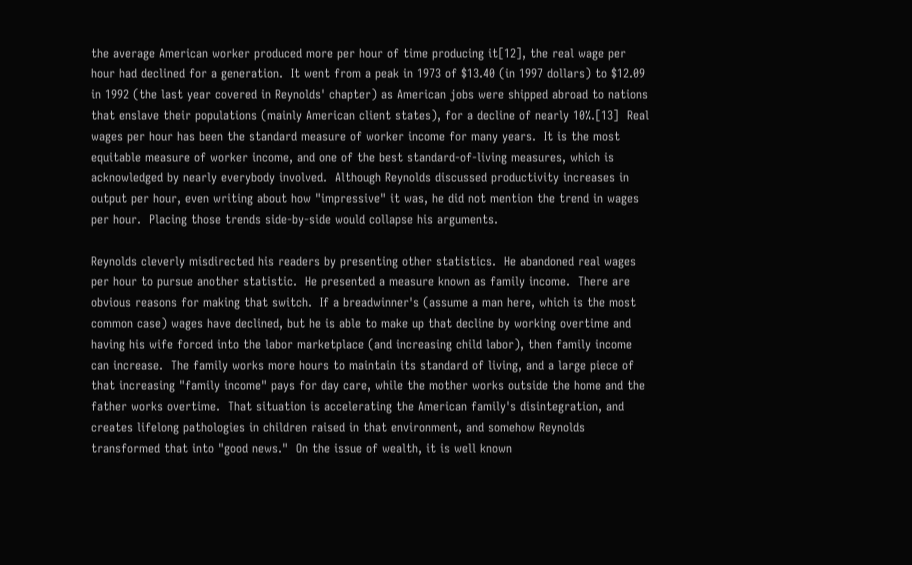the average American worker produced more per hour of time producing it[12], the real wage per hour had declined for a generation.  It went from a peak in 1973 of $13.40 (in 1997 dollars) to $12.09 in 1992 (the last year covered in Reynolds' chapter) as American jobs were shipped abroad to nations that enslave their populations (mainly American client states), for a decline of nearly 10%.[13]  Real wages per hour has been the standard measure of worker income for many years.  It is the most equitable measure of worker income, and one of the best standard-of-living measures, which is acknowledged by nearly everybody involved.  Although Reynolds discussed productivity increases in output per hour, even writing about how "impressive" it was, he did not mention the trend in wages per hour.  Placing those trends side-by-side would collapse his arguments.

Reynolds cleverly misdirected his readers by presenting other statistics.  He abandoned real wages per hour to pursue another statistic.  He presented a measure known as family income.  There are obvious reasons for making that switch.  If a breadwinner's (assume a man here, which is the most common case) wages have declined, but he is able to make up that decline by working overtime and having his wife forced into the labor marketplace (and increasing child labor), then family income can increase.  The family works more hours to maintain its standard of living, and a large piece of that increasing "family income" pays for day care, while the mother works outside the home and the father works overtime.  That situation is accelerating the American family's disintegration, and creates lifelong pathologies in children raised in that environment, and somehow Reynolds transformed that into "good news."  On the issue of wealth, it is well known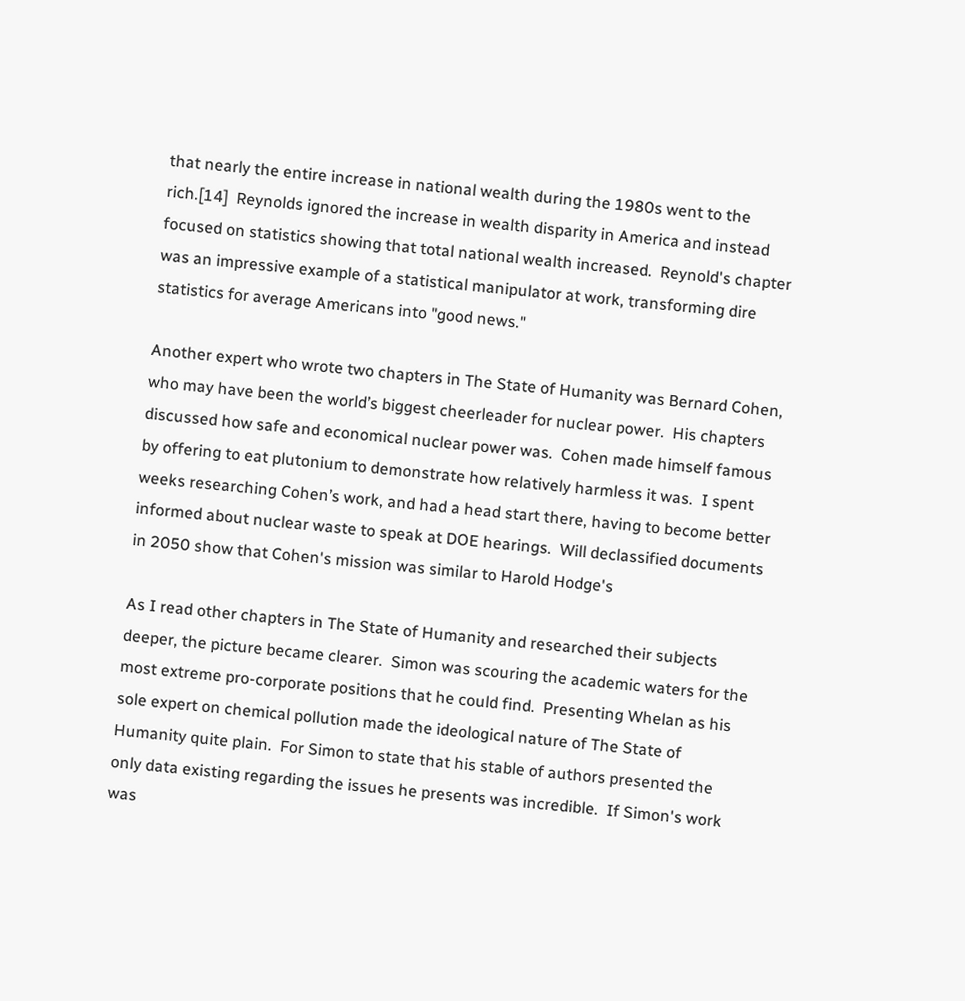that nearly the entire increase in national wealth during the 1980s went to the rich.[14]  Reynolds ignored the increase in wealth disparity in America and instead focused on statistics showing that total national wealth increased.  Reynold's chapter was an impressive example of a statistical manipulator at work, transforming dire statistics for average Americans into "good news."

Another expert who wrote two chapters in The State of Humanity was Bernard Cohen, who may have been the world’s biggest cheerleader for nuclear power.  His chapters discussed how safe and economical nuclear power was.  Cohen made himself famous by offering to eat plutonium to demonstrate how relatively harmless it was.  I spent weeks researching Cohen’s work, and had a head start there, having to become better informed about nuclear waste to speak at DOE hearings.  Will declassified documents in 2050 show that Cohen's mission was similar to Harold Hodge's

As I read other chapters in The State of Humanity and researched their subjects deeper, the picture became clearer.  Simon was scouring the academic waters for the most extreme pro-corporate positions that he could find.  Presenting Whelan as his sole expert on chemical pollution made the ideological nature of The State of Humanity quite plain.  For Simon to state that his stable of authors presented the only data existing regarding the issues he presents was incredible.  If Simon's work was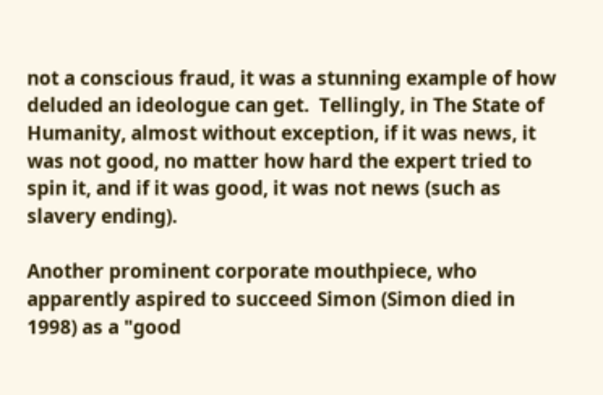not a conscious fraud, it was a stunning example of how deluded an ideologue can get.  Tellingly, in The State of Humanity, almost without exception, if it was news, it was not good, no matter how hard the expert tried to spin it, and if it was good, it was not news (such as slavery ending).

Another prominent corporate mouthpiece, who apparently aspired to succeed Simon (Simon died in 1998) as a "good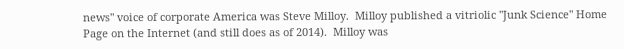news" voice of corporate America was Steve Milloy.  Milloy published a vitriolic "Junk Science" Home Page on the Internet (and still does as of 2014).  Milloy was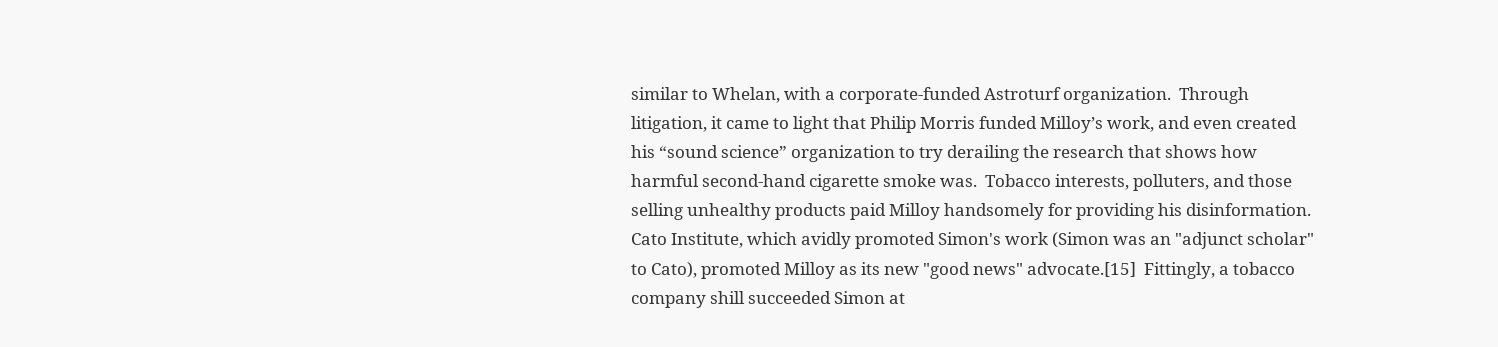similar to Whelan, with a corporate-funded Astroturf organization.  Through litigation, it came to light that Philip Morris funded Milloy’s work, and even created his “sound science” organization to try derailing the research that shows how harmful second-hand cigarette smoke was.  Tobacco interests, polluters, and those selling unhealthy products paid Milloy handsomely for providing his disinformation.  Cato Institute, which avidly promoted Simon's work (Simon was an "adjunct scholar" to Cato), promoted Milloy as its new "good news" advocate.[15]  Fittingly, a tobacco company shill succeeded Simon at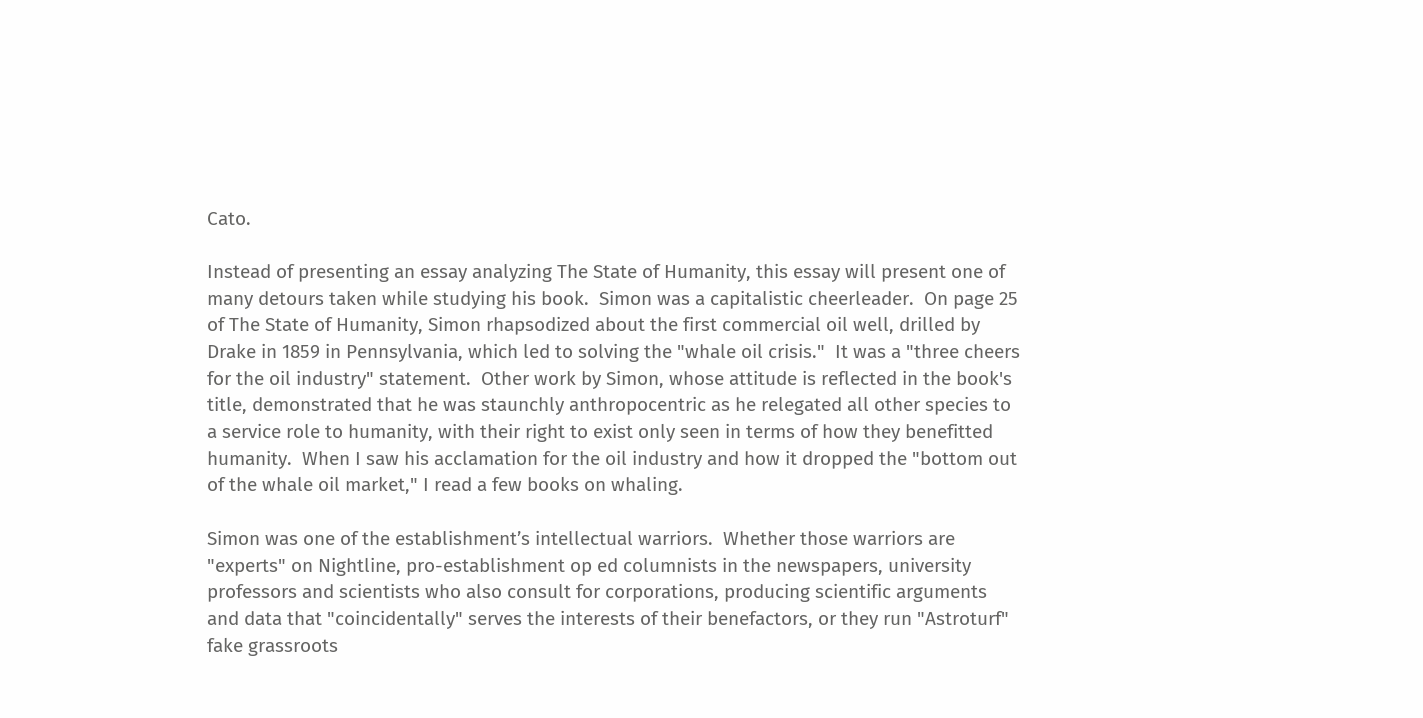Cato.

Instead of presenting an essay analyzing The State of Humanity, this essay will present one of many detours taken while studying his book.  Simon was a capitalistic cheerleader.  On page 25 of The State of Humanity, Simon rhapsodized about the first commercial oil well, drilled by Drake in 1859 in Pennsylvania, which led to solving the "whale oil crisis."  It was a "three cheers for the oil industry" statement.  Other work by Simon, whose attitude is reflected in the book's title, demonstrated that he was staunchly anthropocentric as he relegated all other species to a service role to humanity, with their right to exist only seen in terms of how they benefitted humanity.  When I saw his acclamation for the oil industry and how it dropped the "bottom out of the whale oil market," I read a few books on whaling.

Simon was one of the establishment’s intellectual warriors.  Whether those warriors are "experts" on Nightline, pro-establishment op ed columnists in the newspapers, university professors and scientists who also consult for corporations, producing scientific arguments and data that "coincidentally" serves the interests of their benefactors, or they run "Astroturf" fake grassroots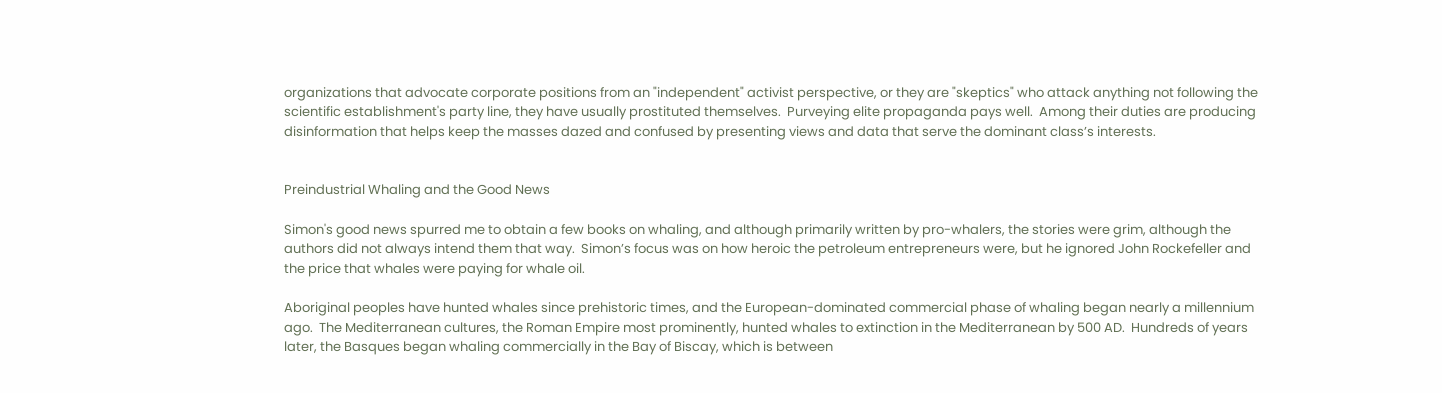organizations that advocate corporate positions from an "independent" activist perspective, or they are "skeptics" who attack anything not following the scientific establishment's party line, they have usually prostituted themselves.  Purveying elite propaganda pays well.  Among their duties are producing disinformation that helps keep the masses dazed and confused by presenting views and data that serve the dominant class’s interests.


Preindustrial Whaling and the Good News

Simon's good news spurred me to obtain a few books on whaling, and although primarily written by pro-whalers, the stories were grim, although the authors did not always intend them that way.  Simon’s focus was on how heroic the petroleum entrepreneurs were, but he ignored John Rockefeller and the price that whales were paying for whale oil.

Aboriginal peoples have hunted whales since prehistoric times, and the European-dominated commercial phase of whaling began nearly a millennium ago.  The Mediterranean cultures, the Roman Empire most prominently, hunted whales to extinction in the Mediterranean by 500 AD.  Hundreds of years later, the Basques began whaling commercially in the Bay of Biscay, which is between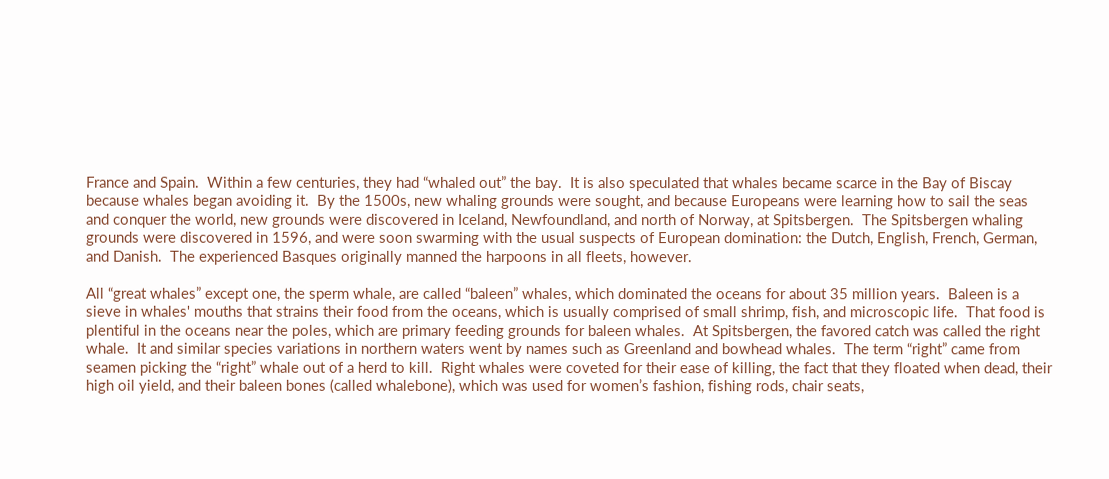France and Spain.  Within a few centuries, they had “whaled out” the bay.  It is also speculated that whales became scarce in the Bay of Biscay because whales began avoiding it.  By the 1500s, new whaling grounds were sought, and because Europeans were learning how to sail the seas and conquer the world, new grounds were discovered in Iceland, Newfoundland, and north of Norway, at Spitsbergen.  The Spitsbergen whaling grounds were discovered in 1596, and were soon swarming with the usual suspects of European domination: the Dutch, English, French, German, and Danish.  The experienced Basques originally manned the harpoons in all fleets, however.

All “great whales” except one, the sperm whale, are called “baleen” whales, which dominated the oceans for about 35 million years.  Baleen is a sieve in whales' mouths that strains their food from the oceans, which is usually comprised of small shrimp, fish, and microscopic life.  That food is plentiful in the oceans near the poles, which are primary feeding grounds for baleen whales.  At Spitsbergen, the favored catch was called the right whale.  It and similar species variations in northern waters went by names such as Greenland and bowhead whales.  The term “right” came from seamen picking the “right” whale out of a herd to kill.  Right whales were coveted for their ease of killing, the fact that they floated when dead, their high oil yield, and their baleen bones (called whalebone), which was used for women’s fashion, fishing rods, chair seats,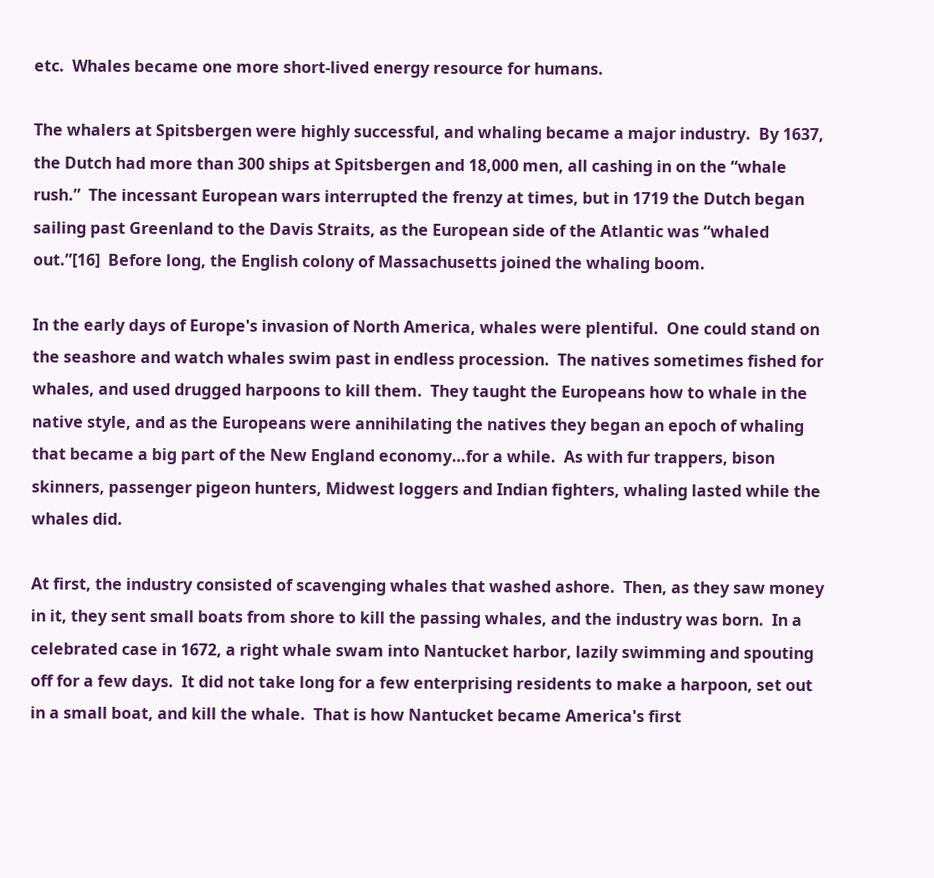etc.  Whales became one more short-lived energy resource for humans.

The whalers at Spitsbergen were highly successful, and whaling became a major industry.  By 1637, the Dutch had more than 300 ships at Spitsbergen and 18,000 men, all cashing in on the “whale rush.”  The incessant European wars interrupted the frenzy at times, but in 1719 the Dutch began sailing past Greenland to the Davis Straits, as the European side of the Atlantic was “whaled out.”[16]  Before long, the English colony of Massachusetts joined the whaling boom.

In the early days of Europe's invasion of North America, whales were plentiful.  One could stand on the seashore and watch whales swim past in endless procession.  The natives sometimes fished for whales, and used drugged harpoons to kill them.  They taught the Europeans how to whale in the native style, and as the Europeans were annihilating the natives they began an epoch of whaling that became a big part of the New England economy…for a while.  As with fur trappers, bison skinners, passenger pigeon hunters, Midwest loggers and Indian fighters, whaling lasted while the whales did.

At first, the industry consisted of scavenging whales that washed ashore.  Then, as they saw money in it, they sent small boats from shore to kill the passing whales, and the industry was born.  In a celebrated case in 1672, a right whale swam into Nantucket harbor, lazily swimming and spouting off for a few days.  It did not take long for a few enterprising residents to make a harpoon, set out in a small boat, and kill the whale.  That is how Nantucket became America's first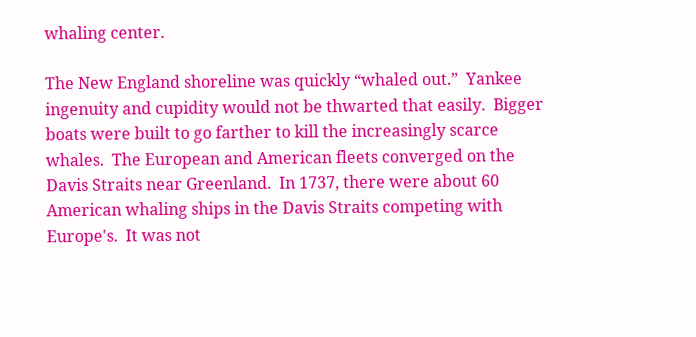whaling center.

The New England shoreline was quickly “whaled out.”  Yankee ingenuity and cupidity would not be thwarted that easily.  Bigger boats were built to go farther to kill the increasingly scarce whales.  The European and American fleets converged on the Davis Straits near Greenland.  In 1737, there were about 60 American whaling ships in the Davis Straits competing with Europe's.  It was not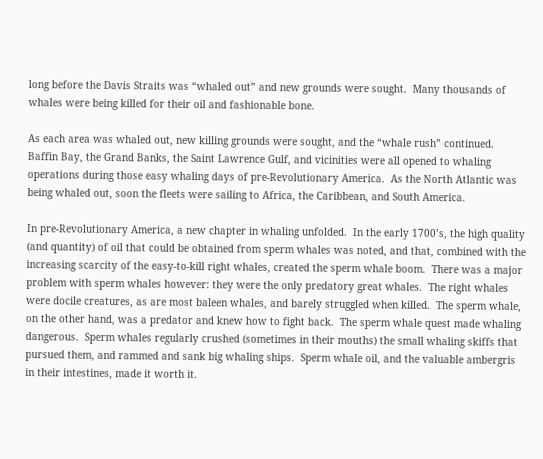long before the Davis Straits was “whaled out” and new grounds were sought.  Many thousands of whales were being killed for their oil and fashionable bone.

As each area was whaled out, new killing grounds were sought, and the “whale rush” continued.  Baffin Bay, the Grand Banks, the Saint Lawrence Gulf, and vicinities were all opened to whaling operations during those easy whaling days of pre-Revolutionary America.  As the North Atlantic was being whaled out, soon the fleets were sailing to Africa, the Caribbean, and South America.

In pre-Revolutionary America, a new chapter in whaling unfolded.  In the early 1700’s, the high quality (and quantity) of oil that could be obtained from sperm whales was noted, and that, combined with the increasing scarcity of the easy-to-kill right whales, created the sperm whale boom.  There was a major problem with sperm whales however: they were the only predatory great whales.  The right whales were docile creatures, as are most baleen whales, and barely struggled when killed.  The sperm whale, on the other hand, was a predator and knew how to fight back.  The sperm whale quest made whaling dangerous.  Sperm whales regularly crushed (sometimes in their mouths) the small whaling skiffs that pursued them, and rammed and sank big whaling ships.  Sperm whale oil, and the valuable ambergris in their intestines, made it worth it.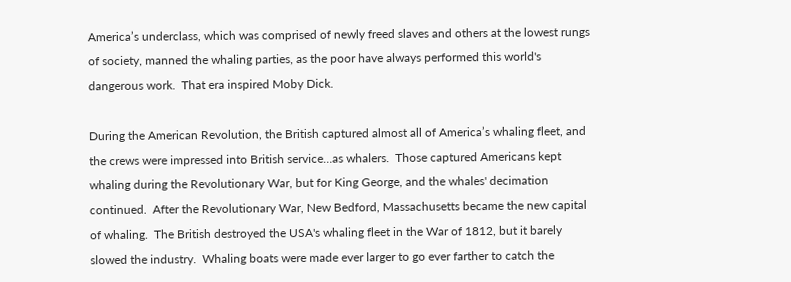America’s underclass, which was comprised of newly freed slaves and others at the lowest rungs of society, manned the whaling parties, as the poor have always performed this world's dangerous work.  That era inspired Moby Dick.

During the American Revolution, the British captured almost all of America’s whaling fleet, and the crews were impressed into British service…as whalers.  Those captured Americans kept whaling during the Revolutionary War, but for King George, and the whales' decimation continued.  After the Revolutionary War, New Bedford, Massachusetts became the new capital of whaling.  The British destroyed the USA's whaling fleet in the War of 1812, but it barely slowed the industry.  Whaling boats were made ever larger to go ever farther to catch the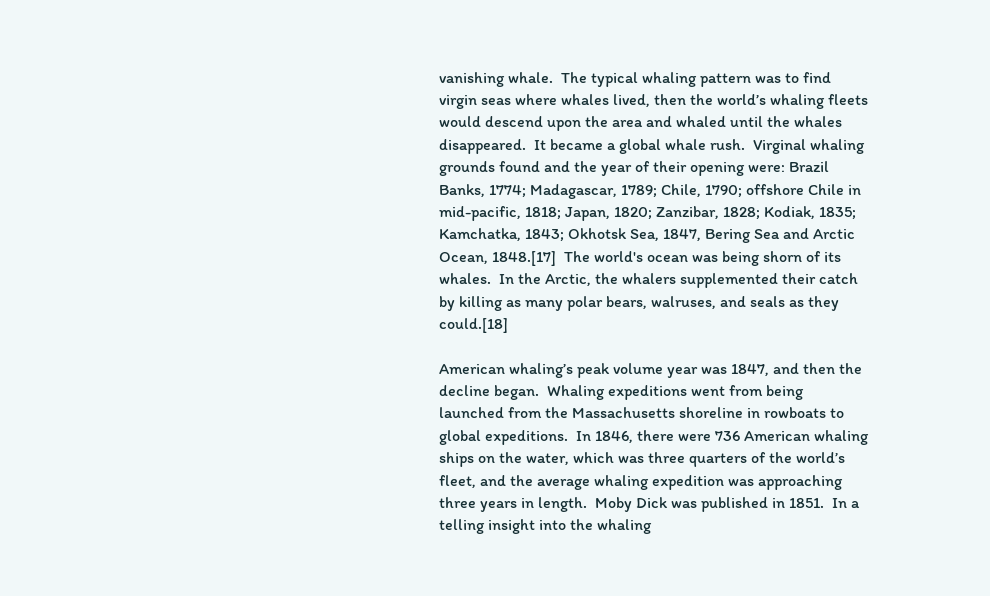vanishing whale.  The typical whaling pattern was to find virgin seas where whales lived, then the world’s whaling fleets would descend upon the area and whaled until the whales disappeared.  It became a global whale rush.  Virginal whaling grounds found and the year of their opening were: Brazil Banks, 1774; Madagascar, 1789; Chile, 1790; offshore Chile in mid-pacific, 1818; Japan, 1820; Zanzibar, 1828; Kodiak, 1835; Kamchatka, 1843; Okhotsk Sea, 1847, Bering Sea and Arctic Ocean, 1848.[17]  The world's ocean was being shorn of its whales.  In the Arctic, the whalers supplemented their catch by killing as many polar bears, walruses, and seals as they could.[18]

American whaling’s peak volume year was 1847, and then the decline began.  Whaling expeditions went from being launched from the Massachusetts shoreline in rowboats to global expeditions.  In 1846, there were 736 American whaling ships on the water, which was three quarters of the world’s fleet, and the average whaling expedition was approaching three years in length.  Moby Dick was published in 1851.  In a telling insight into the whaling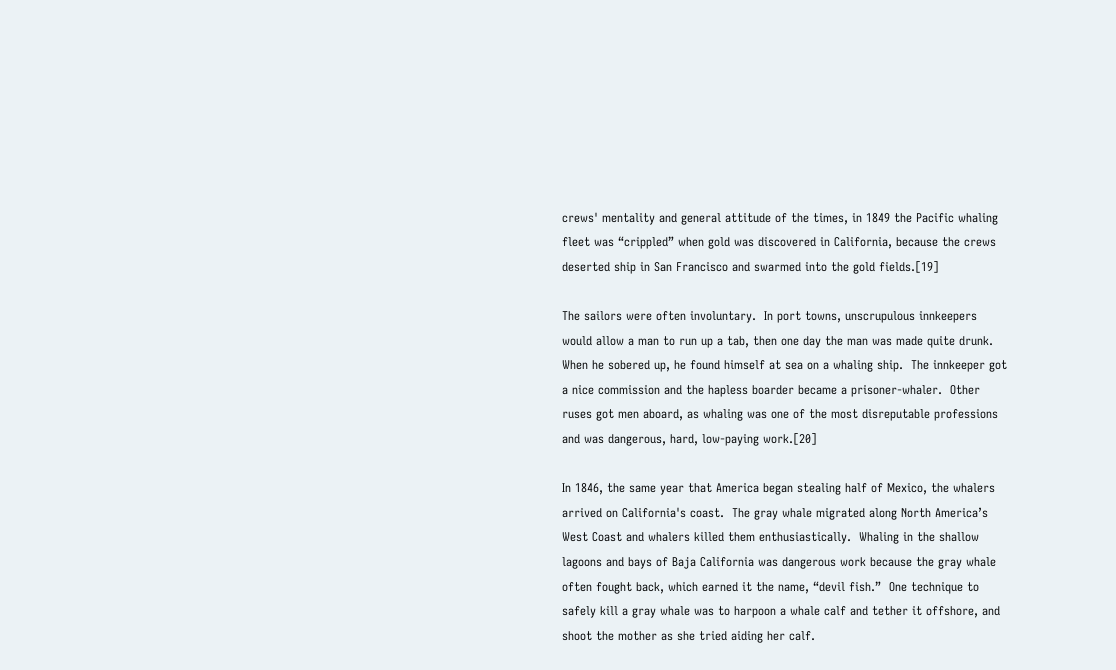crews' mentality and general attitude of the times, in 1849 the Pacific whaling fleet was “crippled” when gold was discovered in California, because the crews deserted ship in San Francisco and swarmed into the gold fields.[19]

The sailors were often involuntary.  In port towns, unscrupulous innkeepers would allow a man to run up a tab, then one day the man was made quite drunk.  When he sobered up, he found himself at sea on a whaling ship.  The innkeeper got a nice commission and the hapless boarder became a prisoner-whaler.  Other ruses got men aboard, as whaling was one of the most disreputable professions and was dangerous, hard, low-paying work.[20]

In 1846, the same year that America began stealing half of Mexico, the whalers arrived on California's coast.  The gray whale migrated along North America’s West Coast and whalers killed them enthusiastically.  Whaling in the shallow lagoons and bays of Baja California was dangerous work because the gray whale often fought back, which earned it the name, “devil fish.”  One technique to safely kill a gray whale was to harpoon a whale calf and tether it offshore, and shoot the mother as she tried aiding her calf.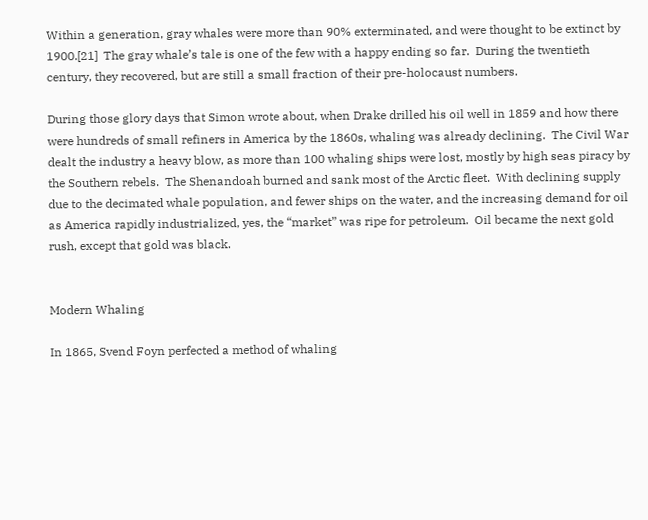Within a generation, gray whales were more than 90% exterminated, and were thought to be extinct by 1900.[21]  The gray whale’s tale is one of the few with a happy ending so far.  During the twentieth century, they recovered, but are still a small fraction of their pre-holocaust numbers.

During those glory days that Simon wrote about, when Drake drilled his oil well in 1859 and how there were hundreds of small refiners in America by the 1860s, whaling was already declining.  The Civil War dealt the industry a heavy blow, as more than 100 whaling ships were lost, mostly by high seas piracy by the Southern rebels.  The Shenandoah burned and sank most of the Arctic fleet.  With declining supply due to the decimated whale population, and fewer ships on the water, and the increasing demand for oil as America rapidly industrialized, yes, the “market” was ripe for petroleum.  Oil became the next gold rush, except that gold was black.


Modern Whaling

In 1865, Svend Foyn perfected a method of whaling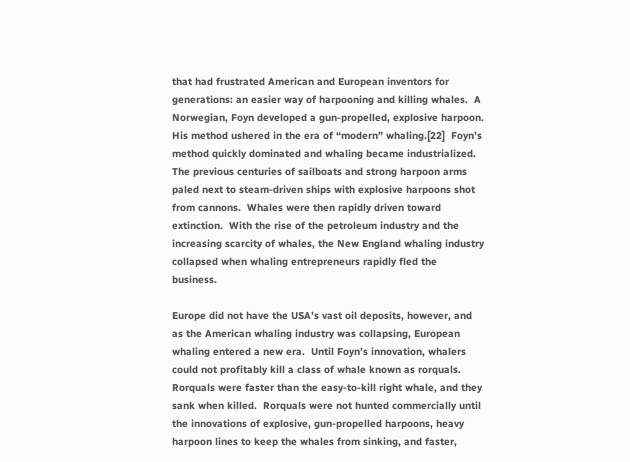that had frustrated American and European inventors for generations: an easier way of harpooning and killing whales.  A Norwegian, Foyn developed a gun-propelled, explosive harpoon.  His method ushered in the era of “modern” whaling.[22]  Foyn’s method quickly dominated and whaling became industrialized.  The previous centuries of sailboats and strong harpoon arms paled next to steam-driven ships with explosive harpoons shot from cannons.  Whales were then rapidly driven toward extinction.  With the rise of the petroleum industry and the increasing scarcity of whales, the New England whaling industry collapsed when whaling entrepreneurs rapidly fled the business.

Europe did not have the USA’s vast oil deposits, however, and as the American whaling industry was collapsing, European whaling entered a new era.  Until Foyn’s innovation, whalers could not profitably kill a class of whale known as rorquals.  Rorquals were faster than the easy-to-kill right whale, and they sank when killed.  Rorquals were not hunted commercially until the innovations of explosive, gun-propelled harpoons, heavy harpoon lines to keep the whales from sinking, and faster,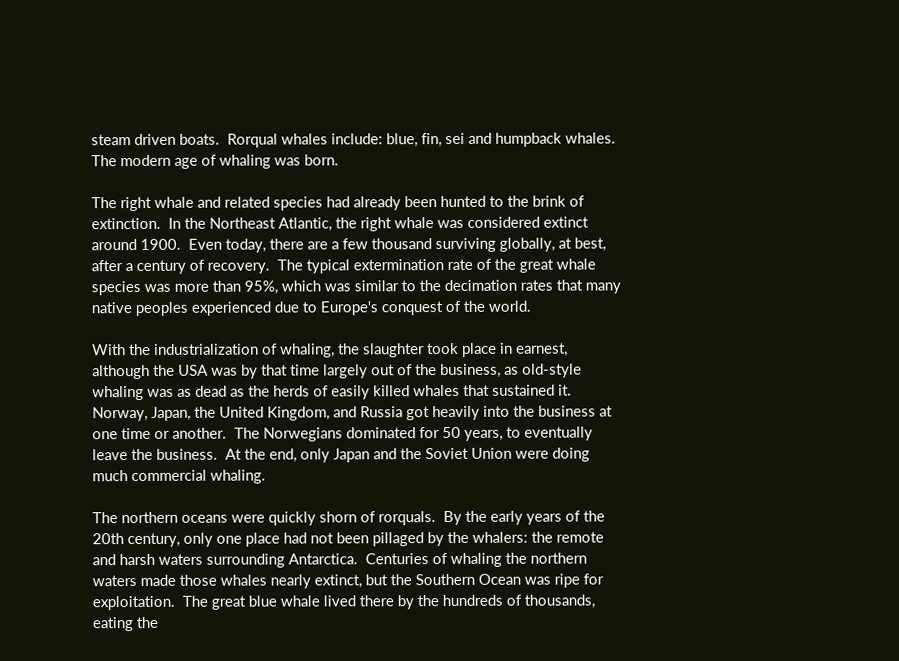steam driven boats.  Rorqual whales include: blue, fin, sei and humpback whales.  The modern age of whaling was born.

The right whale and related species had already been hunted to the brink of extinction.  In the Northeast Atlantic, the right whale was considered extinct around 1900.  Even today, there are a few thousand surviving globally, at best, after a century of recovery.  The typical extermination rate of the great whale species was more than 95%, which was similar to the decimation rates that many native peoples experienced due to Europe's conquest of the world.

With the industrialization of whaling, the slaughter took place in earnest, although the USA was by that time largely out of the business, as old-style whaling was as dead as the herds of easily killed whales that sustained it.  Norway, Japan, the United Kingdom, and Russia got heavily into the business at one time or another.  The Norwegians dominated for 50 years, to eventually leave the business.  At the end, only Japan and the Soviet Union were doing much commercial whaling.

The northern oceans were quickly shorn of rorquals.  By the early years of the 20th century, only one place had not been pillaged by the whalers: the remote and harsh waters surrounding Antarctica.  Centuries of whaling the northern waters made those whales nearly extinct, but the Southern Ocean was ripe for exploitation.  The great blue whale lived there by the hundreds of thousands, eating the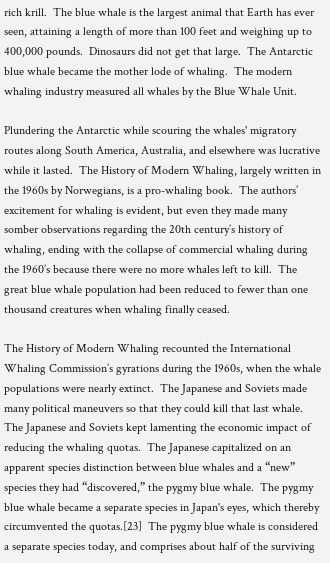rich krill.  The blue whale is the largest animal that Earth has ever seen, attaining a length of more than 100 feet and weighing up to 400,000 pounds.  Dinosaurs did not get that large.  The Antarctic blue whale became the mother lode of whaling.  The modern whaling industry measured all whales by the Blue Whale Unit.

Plundering the Antarctic while scouring the whales' migratory routes along South America, Australia, and elsewhere was lucrative while it lasted.  The History of Modern Whaling, largely written in the 1960s by Norwegians, is a pro-whaling book.  The authors’ excitement for whaling is evident, but even they made many somber observations regarding the 20th century’s history of whaling, ending with the collapse of commercial whaling during the 1960’s because there were no more whales left to kill.  The great blue whale population had been reduced to fewer than one thousand creatures when whaling finally ceased.

The History of Modern Whaling recounted the International Whaling Commission’s gyrations during the 1960s, when the whale populations were nearly extinct.  The Japanese and Soviets made many political maneuvers so that they could kill that last whale.  The Japanese and Soviets kept lamenting the economic impact of reducing the whaling quotas.  The Japanese capitalized on an apparent species distinction between blue whales and a “new” species they had “discovered,” the pygmy blue whale.  The pygmy blue whale became a separate species in Japan's eyes, which thereby circumvented the quotas.[23]  The pygmy blue whale is considered a separate species today, and comprises about half of the surviving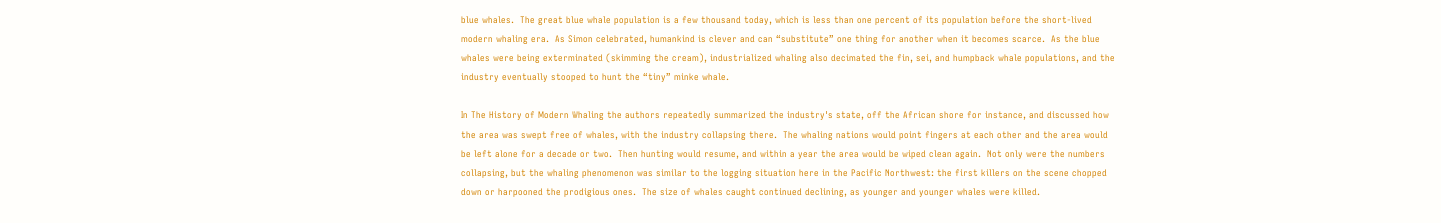blue whales.  The great blue whale population is a few thousand today, which is less than one percent of its population before the short-lived modern whaling era.  As Simon celebrated, humankind is clever and can “substitute” one thing for another when it becomes scarce.  As the blue whales were being exterminated (skimming the cream), industrialized whaling also decimated the fin, sei, and humpback whale populations, and the industry eventually stooped to hunt the “tiny” minke whale.

In The History of Modern Whaling the authors repeatedly summarized the industry's state, off the African shore for instance, and discussed how the area was swept free of whales, with the industry collapsing there.  The whaling nations would point fingers at each other and the area would be left alone for a decade or two.  Then hunting would resume, and within a year the area would be wiped clean again.  Not only were the numbers collapsing, but the whaling phenomenon was similar to the logging situation here in the Pacific Northwest: the first killers on the scene chopped down or harpooned the prodigious ones.  The size of whales caught continued declining, as younger and younger whales were killed.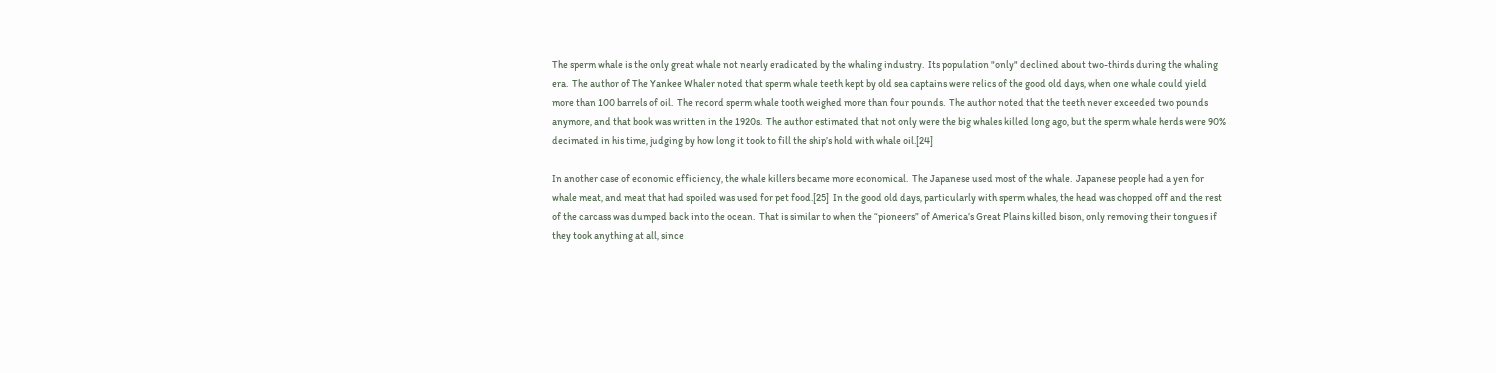The sperm whale is the only great whale not nearly eradicated by the whaling industry.  Its population "only" declined about two-thirds during the whaling era.  The author of The Yankee Whaler noted that sperm whale teeth kept by old sea captains were relics of the good old days, when one whale could yield more than 100 barrels of oil.  The record sperm whale tooth weighed more than four pounds.  The author noted that the teeth never exceeded two pounds anymore, and that book was written in the 1920s.  The author estimated that not only were the big whales killed long ago, but the sperm whale herds were 90% decimated in his time, judging by how long it took to fill the ship’s hold with whale oil.[24]

In another case of economic efficiency, the whale killers became more economical.  The Japanese used most of the whale.  Japanese people had a yen for whale meat, and meat that had spoiled was used for pet food.[25]  In the good old days, particularly with sperm whales, the head was chopped off and the rest of the carcass was dumped back into the ocean.  That is similar to when the “pioneers” of America’s Great Plains killed bison, only removing their tongues if they took anything at all, since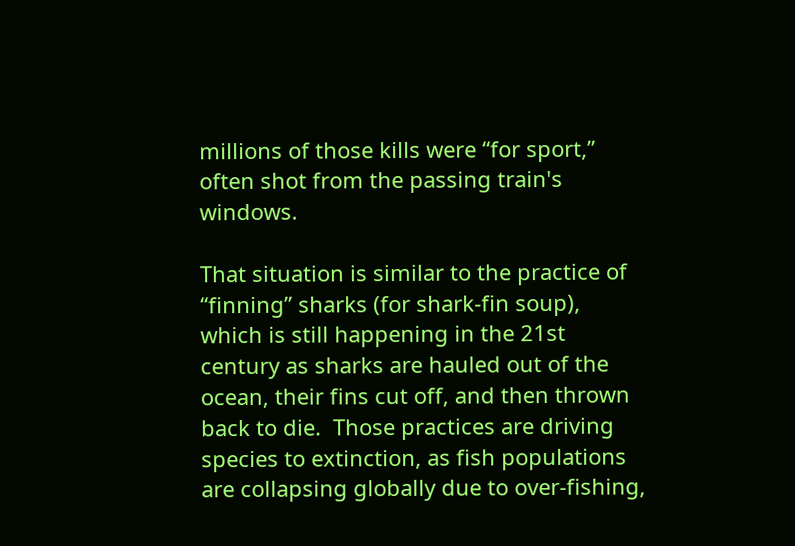millions of those kills were “for sport,” often shot from the passing train's windows.

That situation is similar to the practice of “finning” sharks (for shark-fin soup), which is still happening in the 21st century as sharks are hauled out of the ocean, their fins cut off, and then thrown back to die.  Those practices are driving species to extinction, as fish populations are collapsing globally due to over-fishing,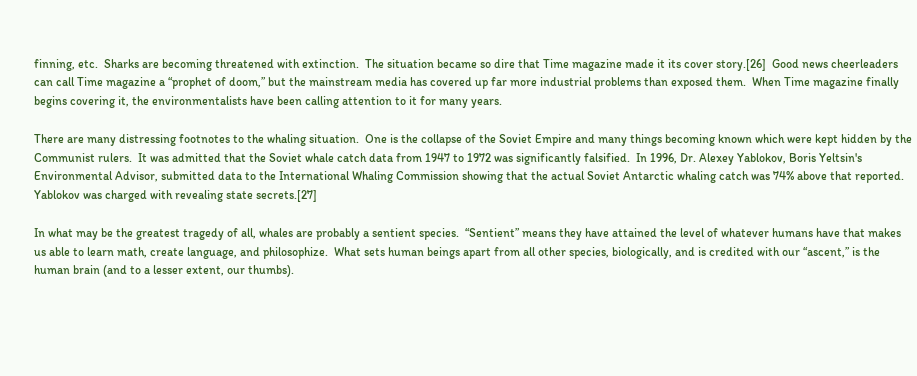finning, etc.  Sharks are becoming threatened with extinction.  The situation became so dire that Time magazine made it its cover story.[26]  Good news cheerleaders can call Time magazine a “prophet of doom,” but the mainstream media has covered up far more industrial problems than exposed them.  When Time magazine finally begins covering it, the environmentalists have been calling attention to it for many years.

There are many distressing footnotes to the whaling situation.  One is the collapse of the Soviet Empire and many things becoming known which were kept hidden by the Communist rulers.  It was admitted that the Soviet whale catch data from 1947 to 1972 was significantly falsified.  In 1996, Dr. Alexey Yablokov, Boris Yeltsin's Environmental Advisor, submitted data to the International Whaling Commission showing that the actual Soviet Antarctic whaling catch was 74% above that reported.  Yablokov was charged with revealing state secrets.[27]

In what may be the greatest tragedy of all, whales are probably a sentient species.  “Sentient” means they have attained the level of whatever humans have that makes us able to learn math, create language, and philosophize.  What sets human beings apart from all other species, biologically, and is credited with our “ascent,” is the human brain (and to a lesser extent, our thumbs).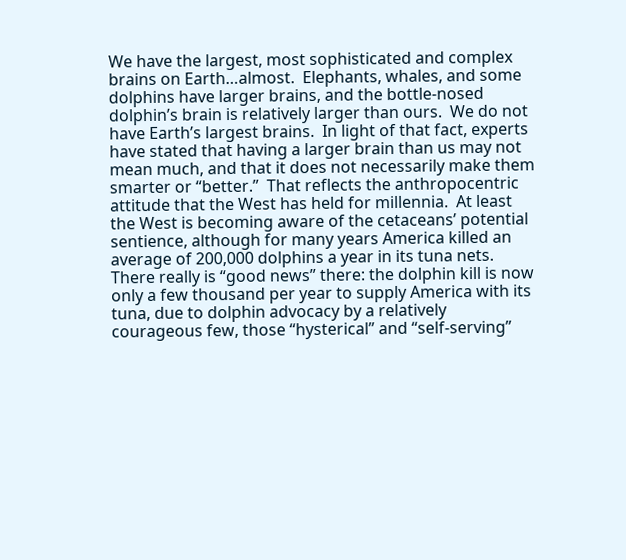We have the largest, most sophisticated and complex brains on Earth…almost.  Elephants, whales, and some dolphins have larger brains, and the bottle-nosed dolphin’s brain is relatively larger than ours.  We do not have Earth’s largest brains.  In light of that fact, experts have stated that having a larger brain than us may not mean much, and that it does not necessarily make them smarter or “better.”  That reflects the anthropocentric attitude that the West has held for millennia.  At least the West is becoming aware of the cetaceans’ potential sentience, although for many years America killed an average of 200,000 dolphins a year in its tuna nets.  There really is “good news” there: the dolphin kill is now only a few thousand per year to supply America with its tuna, due to dolphin advocacy by a relatively courageous few, those “hysterical” and “self-serving”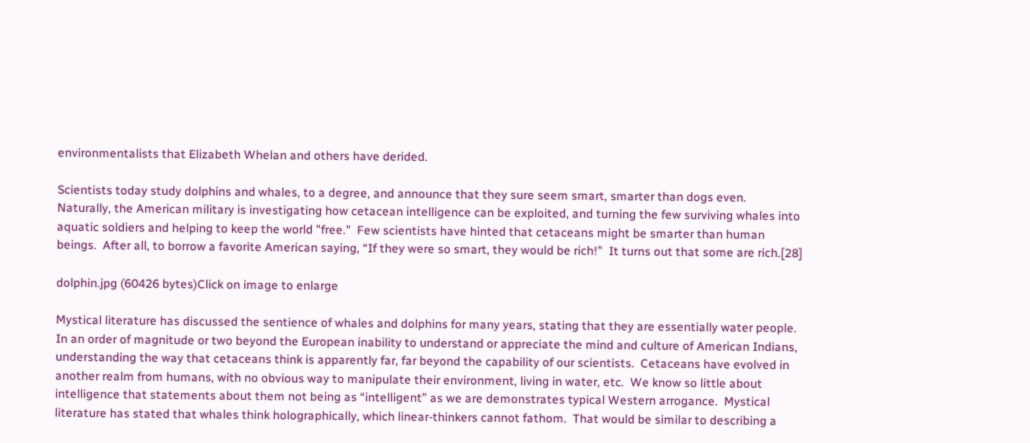environmentalists that Elizabeth Whelan and others have derided.

Scientists today study dolphins and whales, to a degree, and announce that they sure seem smart, smarter than dogs even.  Naturally, the American military is investigating how cetacean intelligence can be exploited, and turning the few surviving whales into aquatic soldiers and helping to keep the world "free."  Few scientists have hinted that cetaceans might be smarter than human beings.  After all, to borrow a favorite American saying, “If they were so smart, they would be rich!”  It turns out that some are rich.[28]

dolphin.jpg (60426 bytes)Click on image to enlarge

Mystical literature has discussed the sentience of whales and dolphins for many years, stating that they are essentially water people.  In an order of magnitude or two beyond the European inability to understand or appreciate the mind and culture of American Indians, understanding the way that cetaceans think is apparently far, far beyond the capability of our scientists.  Cetaceans have evolved in another realm from humans, with no obvious way to manipulate their environment, living in water, etc.  We know so little about intelligence that statements about them not being as “intelligent” as we are demonstrates typical Western arrogance.  Mystical literature has stated that whales think holographically, which linear-thinkers cannot fathom.  That would be similar to describing a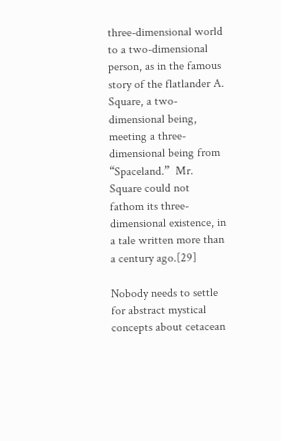three-dimensional world to a two-dimensional person, as in the famous story of the flatlander A. Square, a two-dimensional being, meeting a three-dimensional being from “Spaceland.”  Mr. Square could not fathom its three-dimensional existence, in a tale written more than a century ago.[29]

Nobody needs to settle for abstract mystical concepts about cetacean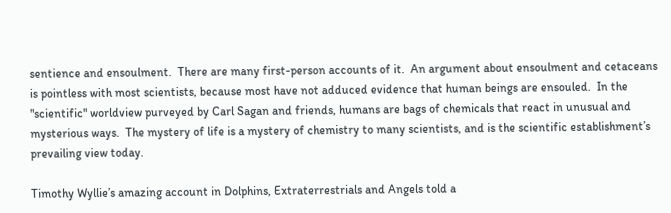sentience and ensoulment.  There are many first-person accounts of it.  An argument about ensoulment and cetaceans is pointless with most scientists, because most have not adduced evidence that human beings are ensouled.  In the "scientific" worldview purveyed by Carl Sagan and friends, humans are bags of chemicals that react in unusual and mysterious ways.  The mystery of life is a mystery of chemistry to many scientists, and is the scientific establishment’s prevailing view today.

Timothy Wyllie’s amazing account in Dolphins, Extraterrestrials and Angels told a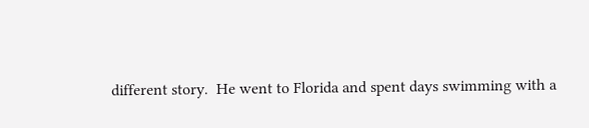different story.  He went to Florida and spent days swimming with a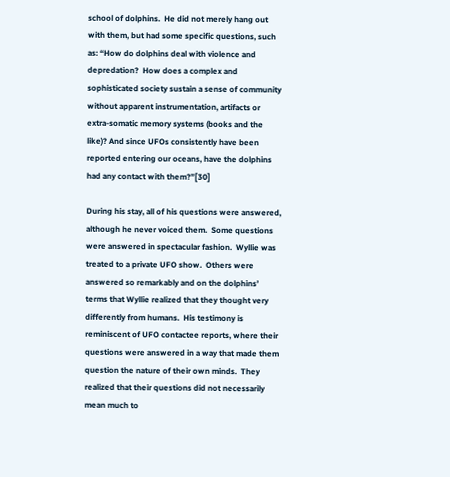school of dolphins.  He did not merely hang out with them, but had some specific questions, such as: “How do dolphins deal with violence and depredation?  How does a complex and sophisticated society sustain a sense of community without apparent instrumentation, artifacts or extra-somatic memory systems (books and the like)? And since UFOs consistently have been reported entering our oceans, have the dolphins had any contact with them?”[30]

During his stay, all of his questions were answered, although he never voiced them.  Some questions were answered in spectacular fashion.  Wyllie was treated to a private UFO show.  Others were answered so remarkably and on the dolphins’ terms that Wyllie realized that they thought very differently from humans.  His testimony is reminiscent of UFO contactee reports, where their questions were answered in a way that made them question the nature of their own minds.  They realized that their questions did not necessarily mean much to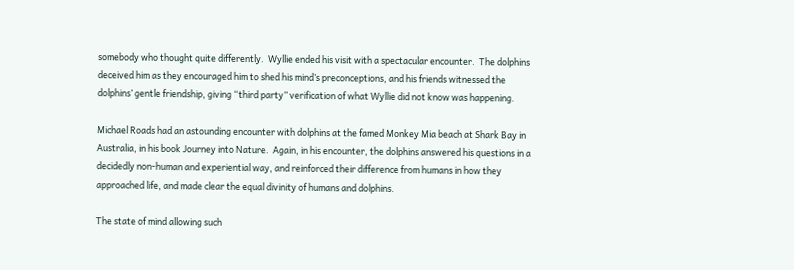somebody who thought quite differently.  Wyllie ended his visit with a spectacular encounter.  The dolphins deceived him as they encouraged him to shed his mind’s preconceptions, and his friends witnessed the dolphins’ gentle friendship, giving “third party” verification of what Wyllie did not know was happening.

Michael Roads had an astounding encounter with dolphins at the famed Monkey Mia beach at Shark Bay in Australia, in his book Journey into Nature.  Again, in his encounter, the dolphins answered his questions in a decidedly non-human and experiential way, and reinforced their difference from humans in how they approached life, and made clear the equal divinity of humans and dolphins.

The state of mind allowing such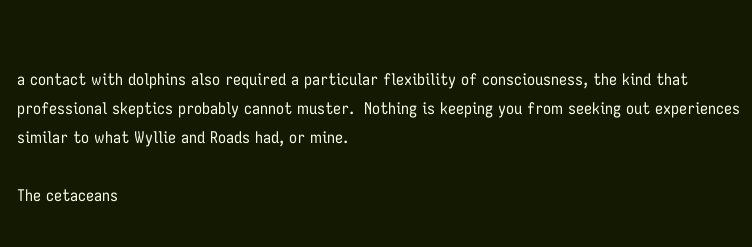a contact with dolphins also required a particular flexibility of consciousness, the kind that professional skeptics probably cannot muster.  Nothing is keeping you from seeking out experiences similar to what Wyllie and Roads had, or mine.

The cetaceans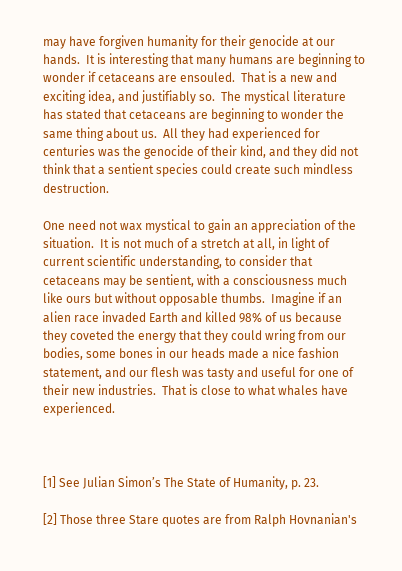may have forgiven humanity for their genocide at our hands.  It is interesting that many humans are beginning to wonder if cetaceans are ensouled.  That is a new and exciting idea, and justifiably so.  The mystical literature has stated that cetaceans are beginning to wonder the same thing about us.  All they had experienced for centuries was the genocide of their kind, and they did not think that a sentient species could create such mindless destruction.

One need not wax mystical to gain an appreciation of the situation.  It is not much of a stretch at all, in light of current scientific understanding, to consider that cetaceans may be sentient, with a consciousness much like ours but without opposable thumbs.  Imagine if an alien race invaded Earth and killed 98% of us because they coveted the energy that they could wring from our bodies, some bones in our heads made a nice fashion statement, and our flesh was tasty and useful for one of their new industries.  That is close to what whales have experienced.



[1] See Julian Simon’s The State of Humanity, p. 23.

[2] Those three Stare quotes are from Ralph Hovnanian's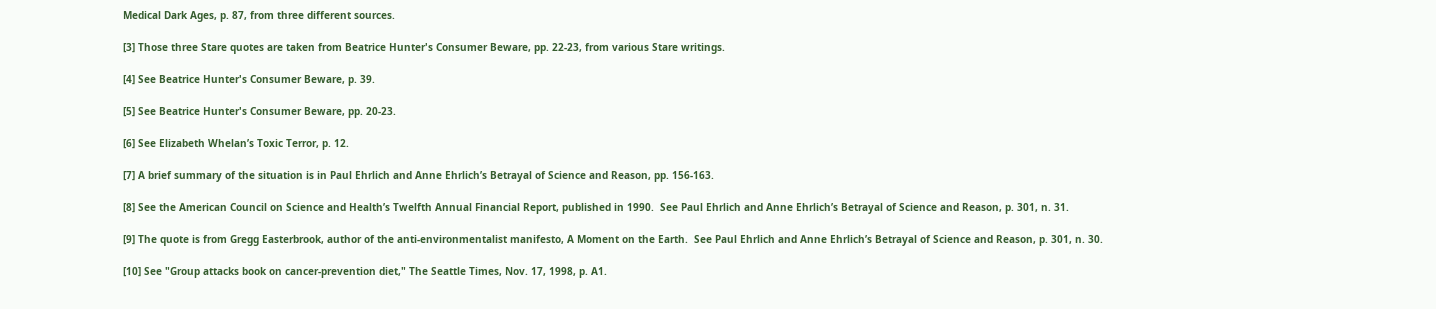Medical Dark Ages, p. 87, from three different sources.

[3] Those three Stare quotes are taken from Beatrice Hunter's Consumer Beware, pp. 22-23, from various Stare writings.

[4] See Beatrice Hunter's Consumer Beware, p. 39.

[5] See Beatrice Hunter's Consumer Beware, pp. 20-23.

[6] See Elizabeth Whelan’s Toxic Terror, p. 12.

[7] A brief summary of the situation is in Paul Ehrlich and Anne Ehrlich’s Betrayal of Science and Reason, pp. 156-163.

[8] See the American Council on Science and Health’s Twelfth Annual Financial Report, published in 1990.  See Paul Ehrlich and Anne Ehrlich’s Betrayal of Science and Reason, p. 301, n. 31.

[9] The quote is from Gregg Easterbrook, author of the anti-environmentalist manifesto, A Moment on the Earth.  See Paul Ehrlich and Anne Ehrlich’s Betrayal of Science and Reason, p. 301, n. 30.

[10] See "Group attacks book on cancer-prevention diet," The Seattle Times, Nov. 17, 1998, p. A1.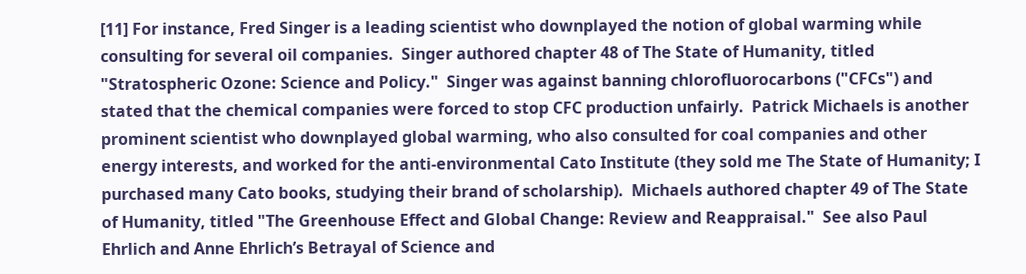[11] For instance, Fred Singer is a leading scientist who downplayed the notion of global warming while consulting for several oil companies.  Singer authored chapter 48 of The State of Humanity, titled "Stratospheric Ozone: Science and Policy."  Singer was against banning chlorofluorocarbons ("CFCs") and stated that the chemical companies were forced to stop CFC production unfairly.  Patrick Michaels is another prominent scientist who downplayed global warming, who also consulted for coal companies and other energy interests, and worked for the anti-environmental Cato Institute (they sold me The State of Humanity; I purchased many Cato books, studying their brand of scholarship).  Michaels authored chapter 49 of The State of Humanity, titled "The Greenhouse Effect and Global Change: Review and Reappraisal."  See also Paul Ehrlich and Anne Ehrlich’s Betrayal of Science and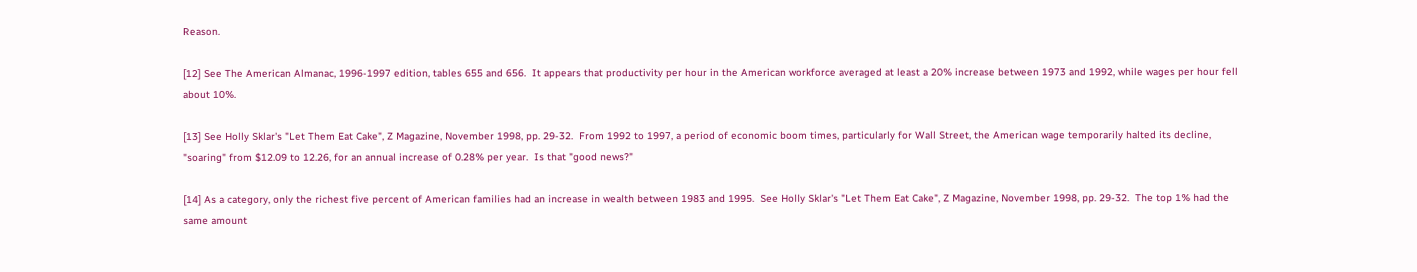Reason.

[12] See The American Almanac, 1996-1997 edition, tables 655 and 656.  It appears that productivity per hour in the American workforce averaged at least a 20% increase between 1973 and 1992, while wages per hour fell about 10%.

[13] See Holly Sklar's "Let Them Eat Cake", Z Magazine, November 1998, pp. 29-32.  From 1992 to 1997, a period of economic boom times, particularly for Wall Street, the American wage temporarily halted its decline, "soaring" from $12.09 to 12.26, for an annual increase of 0.28% per year.  Is that "good news?"

[14] As a category, only the richest five percent of American families had an increase in wealth between 1983 and 1995.  See Holly Sklar's "Let Them Eat Cake", Z Magazine, November 1998, pp. 29-32.  The top 1% had the same amount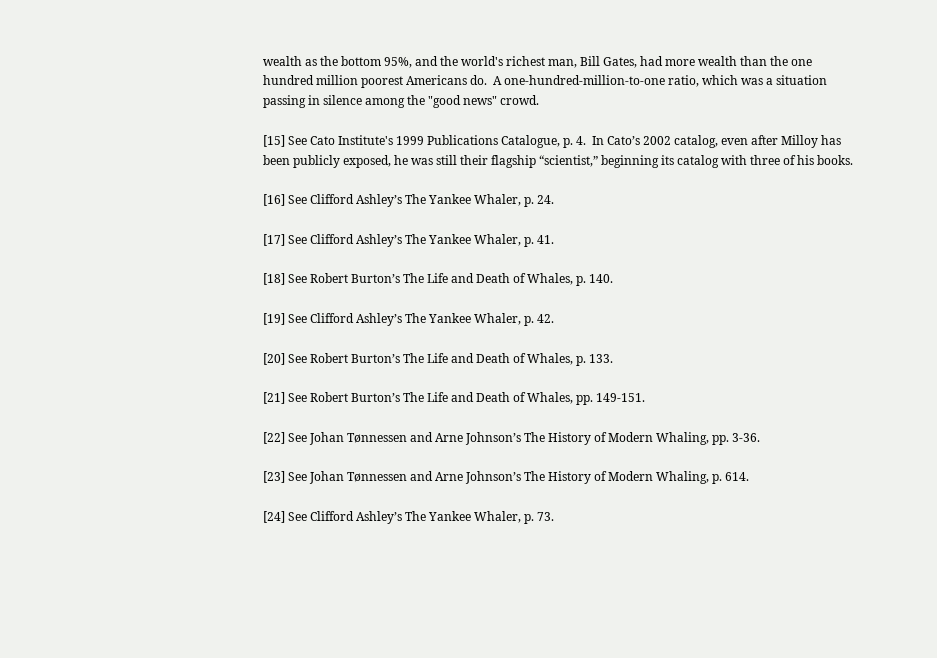wealth as the bottom 95%, and the world's richest man, Bill Gates, had more wealth than the one hundred million poorest Americans do.  A one-hundred-million-to-one ratio, which was a situation passing in silence among the "good news" crowd.

[15] See Cato Institute's 1999 Publications Catalogue, p. 4.  In Cato’s 2002 catalog, even after Milloy has been publicly exposed, he was still their flagship “scientist,” beginning its catalog with three of his books.

[16] See Clifford Ashley’s The Yankee Whaler, p. 24.

[17] See Clifford Ashley’s The Yankee Whaler, p. 41.

[18] See Robert Burton’s The Life and Death of Whales, p. 140.

[19] See Clifford Ashley’s The Yankee Whaler, p. 42.

[20] See Robert Burton’s The Life and Death of Whales, p. 133.

[21] See Robert Burton’s The Life and Death of Whales, pp. 149-151.

[22] See Johan Tønnessen and Arne Johnson’s The History of Modern Whaling, pp. 3-36.

[23] See Johan Tønnessen and Arne Johnson’s The History of Modern Whaling, p. 614.

[24] See Clifford Ashley’s The Yankee Whaler, p. 73.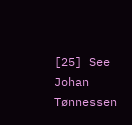[25] See Johan Tønnessen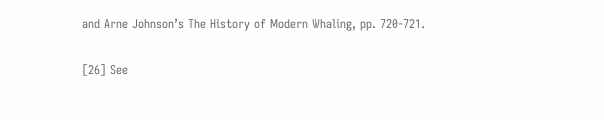and Arne Johnson’s The History of Modern Whaling, pp. 720-721.

[26] See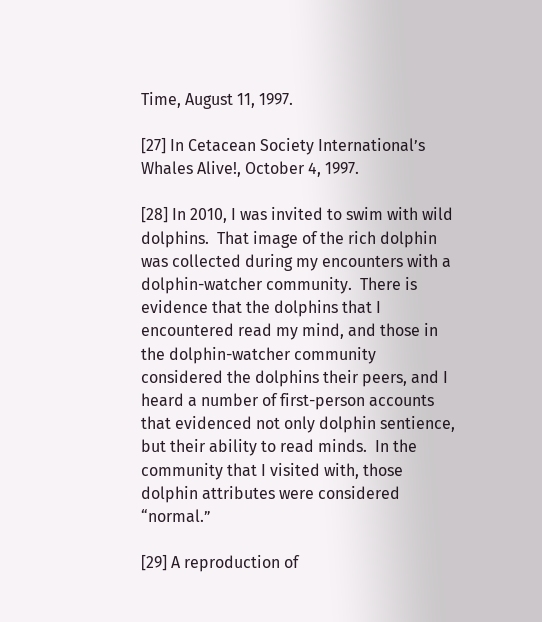Time, August 11, 1997.

[27] In Cetacean Society International’s Whales Alive!, October 4, 1997.

[28] In 2010, I was invited to swim with wild dolphins.  That image of the rich dolphin was collected during my encounters with a dolphin-watcher community.  There is evidence that the dolphins that I encountered read my mind, and those in the dolphin-watcher community considered the dolphins their peers, and I heard a number of first-person accounts that evidenced not only dolphin sentience, but their ability to read minds.  In the community that I visited with, those dolphin attributes were considered “normal.”

[29] A reproduction of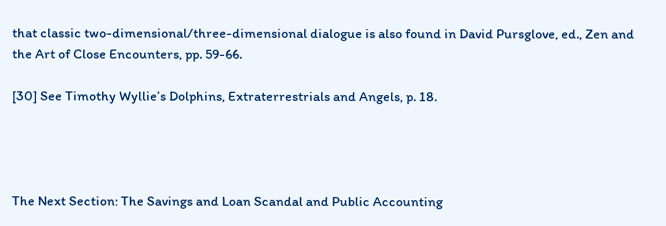that classic two-dimensional/three-dimensional dialogue is also found in David Pursglove, ed., Zen and the Art of Close Encounters, pp. 59-66.

[30] See Timothy Wyllie’s Dolphins, Extraterrestrials and Angels, p. 18.




The Next Section: The Savings and Loan Scandal and Public Accounting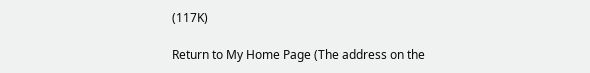(117K)

Return to My Home Page (The address on the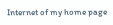Internet of my home page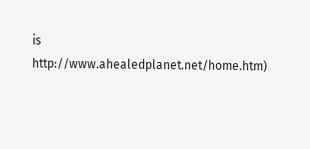is http://www.ahealedplanet.net/home.htm)